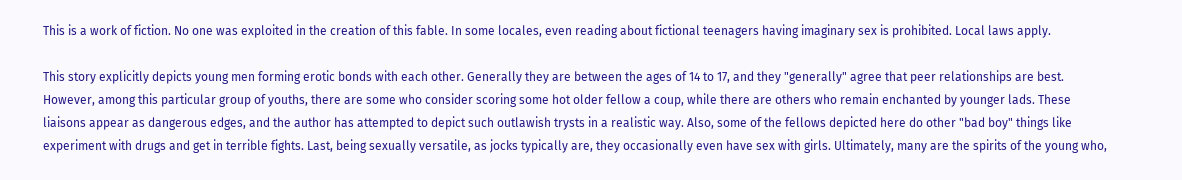This is a work of fiction. No one was exploited in the creation of this fable. In some locales, even reading about fictional teenagers having imaginary sex is prohibited. Local laws apply.

This story explicitly depicts young men forming erotic bonds with each other. Generally they are between the ages of 14 to 17, and they "generally" agree that peer relationships are best. However, among this particular group of youths, there are some who consider scoring some hot older fellow a coup, while there are others who remain enchanted by younger lads. These liaisons appear as dangerous edges, and the author has attempted to depict such outlawish trysts in a realistic way. Also, some of the fellows depicted here do other "bad boy" things like experiment with drugs and get in terrible fights. Last, being sexually versatile, as jocks typically are, they occasionally even have sex with girls. Ultimately, many are the spirits of the young who,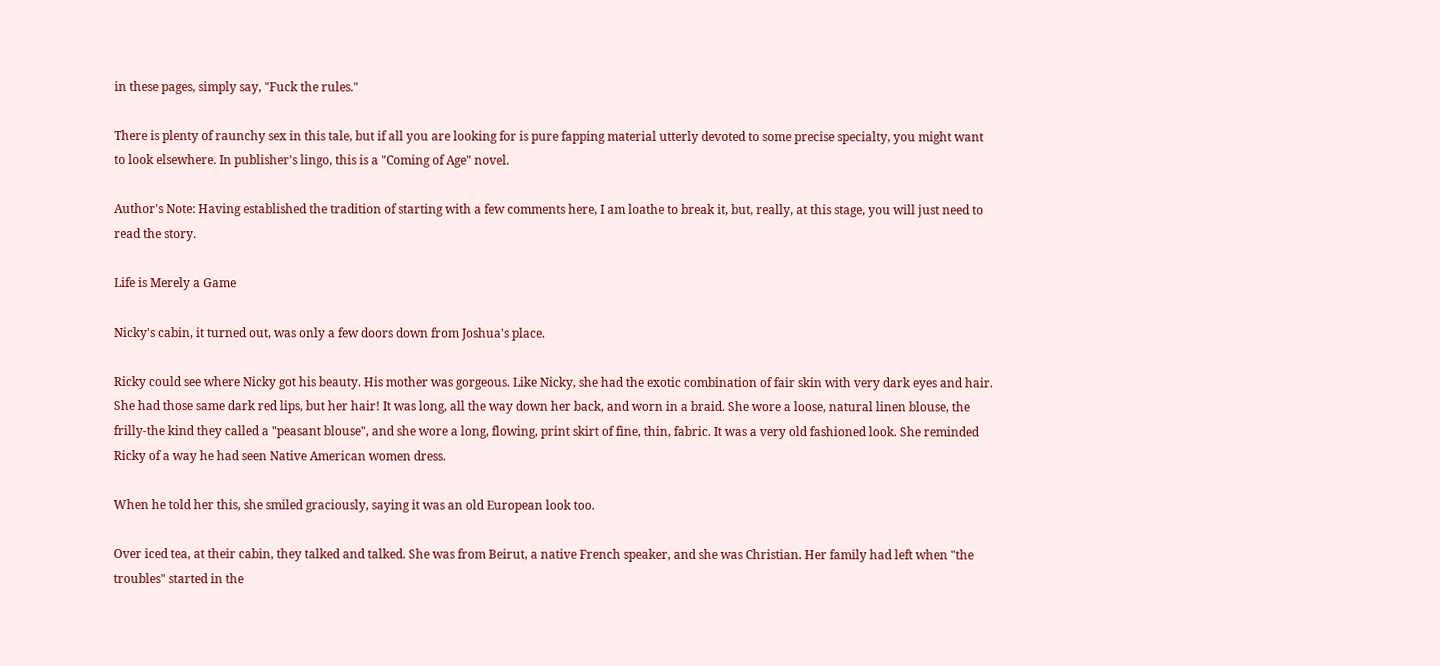in these pages, simply say, "Fuck the rules."

There is plenty of raunchy sex in this tale, but if all you are looking for is pure fapping material utterly devoted to some precise specialty, you might want to look elsewhere. In publisher's lingo, this is a "Coming of Age" novel.

Author's Note: Having established the tradition of starting with a few comments here, I am loathe to break it, but, really, at this stage, you will just need to read the story.

Life is Merely a Game

Nicky's cabin, it turned out, was only a few doors down from Joshua's place.

Ricky could see where Nicky got his beauty. His mother was gorgeous. Like Nicky, she had the exotic combination of fair skin with very dark eyes and hair. She had those same dark red lips, but her hair! It was long, all the way down her back, and worn in a braid. She wore a loose, natural linen blouse, the frilly-the kind they called a "peasant blouse", and she wore a long, flowing, print skirt of fine, thin, fabric. It was a very old fashioned look. She reminded Ricky of a way he had seen Native American women dress.

When he told her this, she smiled graciously, saying it was an old European look too.

Over iced tea, at their cabin, they talked and talked. She was from Beirut, a native French speaker, and she was Christian. Her family had left when "the troubles" started in the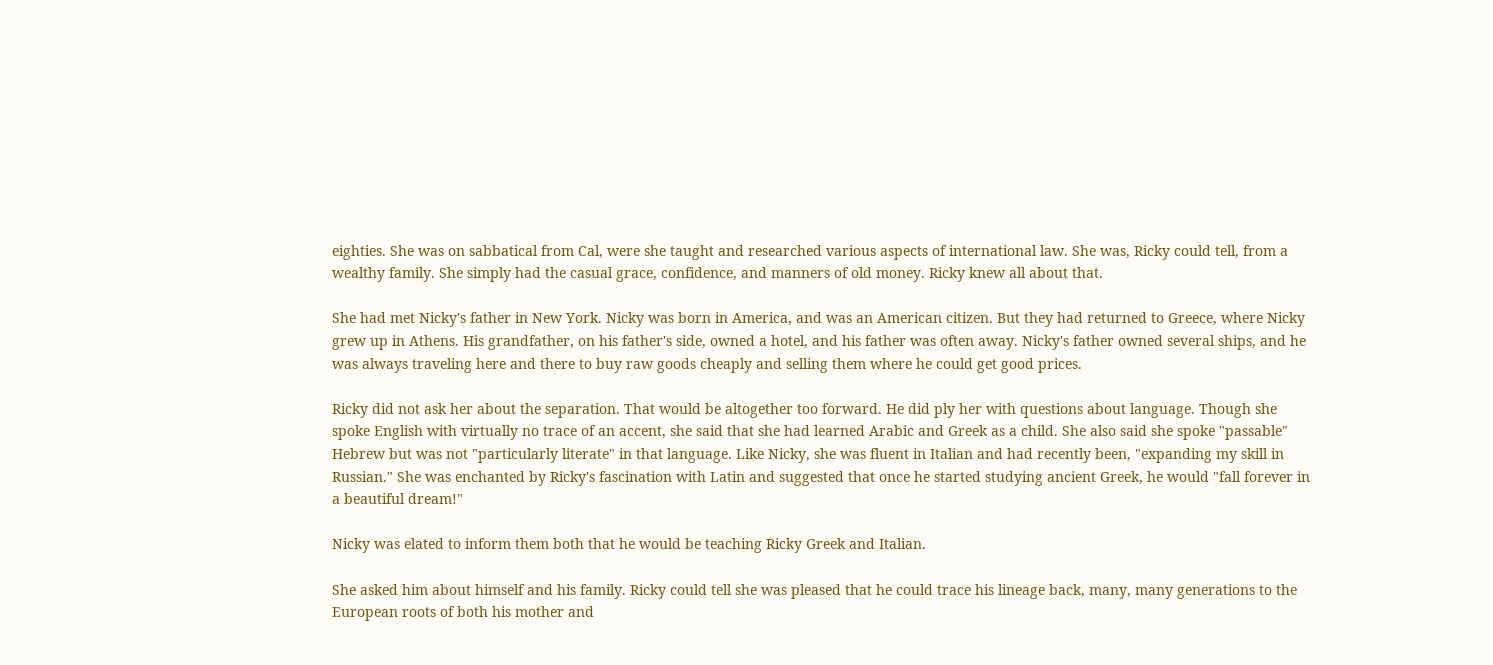eighties. She was on sabbatical from Cal, were she taught and researched various aspects of international law. She was, Ricky could tell, from a wealthy family. She simply had the casual grace, confidence, and manners of old money. Ricky knew all about that.

She had met Nicky's father in New York. Nicky was born in America, and was an American citizen. But they had returned to Greece, where Nicky grew up in Athens. His grandfather, on his father's side, owned a hotel, and his father was often away. Nicky's father owned several ships, and he was always traveling here and there to buy raw goods cheaply and selling them where he could get good prices.

Ricky did not ask her about the separation. That would be altogether too forward. He did ply her with questions about language. Though she spoke English with virtually no trace of an accent, she said that she had learned Arabic and Greek as a child. She also said she spoke "passable" Hebrew but was not "particularly literate" in that language. Like Nicky, she was fluent in Italian and had recently been, "expanding my skill in Russian." She was enchanted by Ricky's fascination with Latin and suggested that once he started studying ancient Greek, he would "fall forever in a beautiful dream!"

Nicky was elated to inform them both that he would be teaching Ricky Greek and Italian.

She asked him about himself and his family. Ricky could tell she was pleased that he could trace his lineage back, many, many generations to the European roots of both his mother and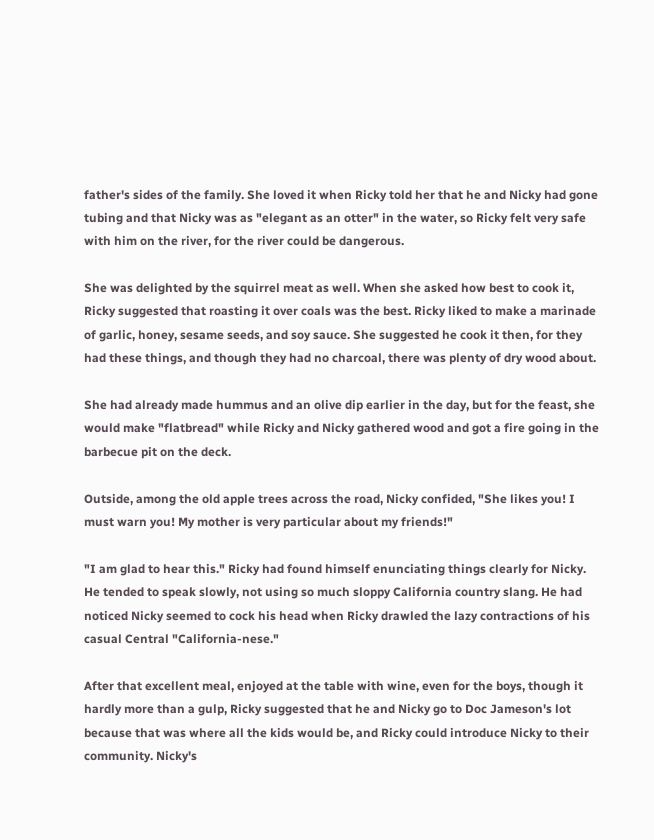father's sides of the family. She loved it when Ricky told her that he and Nicky had gone tubing and that Nicky was as "elegant as an otter" in the water, so Ricky felt very safe with him on the river, for the river could be dangerous.

She was delighted by the squirrel meat as well. When she asked how best to cook it, Ricky suggested that roasting it over coals was the best. Ricky liked to make a marinade of garlic, honey, sesame seeds, and soy sauce. She suggested he cook it then, for they had these things, and though they had no charcoal, there was plenty of dry wood about.

She had already made hummus and an olive dip earlier in the day, but for the feast, she would make "flatbread" while Ricky and Nicky gathered wood and got a fire going in the barbecue pit on the deck.

Outside, among the old apple trees across the road, Nicky confided, "She likes you! I must warn you! My mother is very particular about my friends!"

"I am glad to hear this." Ricky had found himself enunciating things clearly for Nicky. He tended to speak slowly, not using so much sloppy California country slang. He had noticed Nicky seemed to cock his head when Ricky drawled the lazy contractions of his casual Central "California-nese."

After that excellent meal, enjoyed at the table with wine, even for the boys, though it hardly more than a gulp, Ricky suggested that he and Nicky go to Doc Jameson's lot because that was where all the kids would be, and Ricky could introduce Nicky to their community. Nicky's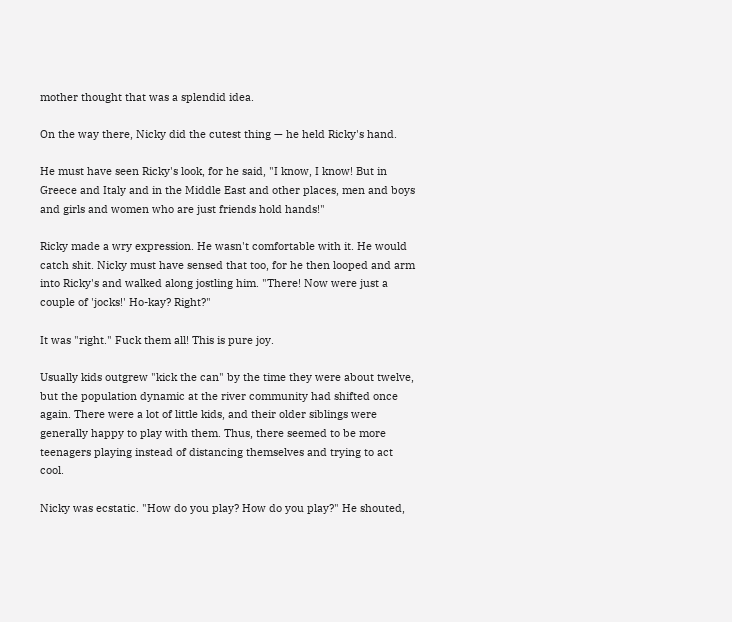mother thought that was a splendid idea.

On the way there, Nicky did the cutest thing — he held Ricky's hand.

He must have seen Ricky's look, for he said, "I know, I know! But in Greece and Italy and in the Middle East and other places, men and boys and girls and women who are just friends hold hands!"

Ricky made a wry expression. He wasn't comfortable with it. He would catch shit. Nicky must have sensed that too, for he then looped and arm into Ricky's and walked along jostling him. "There! Now were just a couple of 'jocks!' Ho-kay? Right?"

It was "right." Fuck them all! This is pure joy.

Usually kids outgrew "kick the can" by the time they were about twelve, but the population dynamic at the river community had shifted once again. There were a lot of little kids, and their older siblings were generally happy to play with them. Thus, there seemed to be more teenagers playing instead of distancing themselves and trying to act cool.

Nicky was ecstatic. "How do you play? How do you play?" He shouted,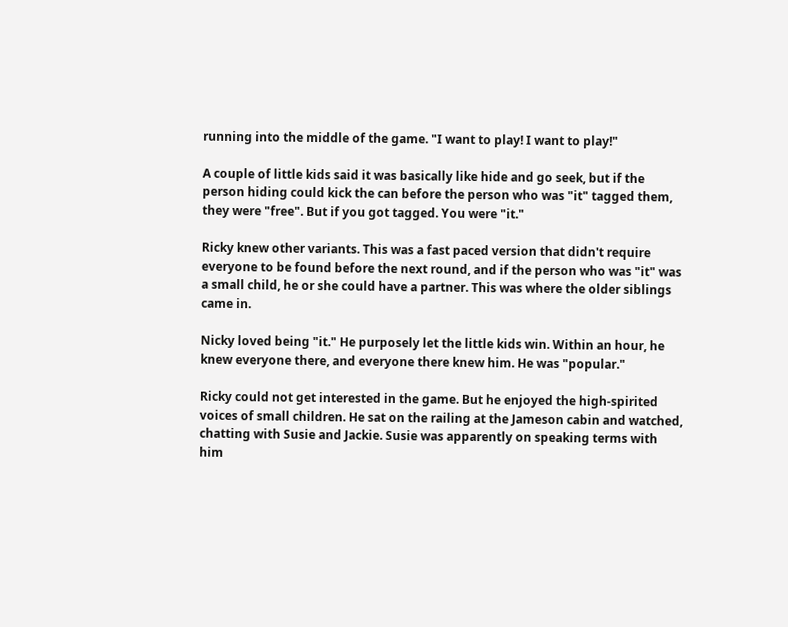running into the middle of the game. "I want to play! I want to play!"

A couple of little kids said it was basically like hide and go seek, but if the person hiding could kick the can before the person who was "it" tagged them, they were "free". But if you got tagged. You were "it."

Ricky knew other variants. This was a fast paced version that didn't require everyone to be found before the next round, and if the person who was "it" was a small child, he or she could have a partner. This was where the older siblings came in.

Nicky loved being "it." He purposely let the little kids win. Within an hour, he knew everyone there, and everyone there knew him. He was "popular."

Ricky could not get interested in the game. But he enjoyed the high-spirited voices of small children. He sat on the railing at the Jameson cabin and watched, chatting with Susie and Jackie. Susie was apparently on speaking terms with him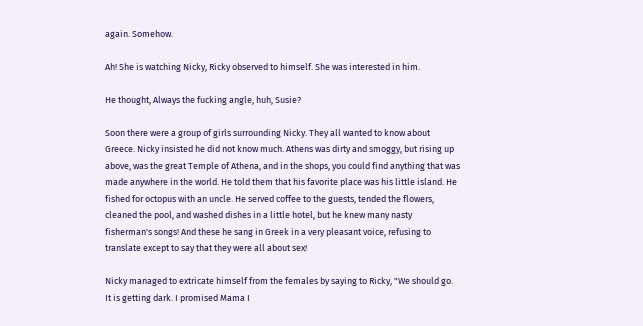again. Somehow.

Ah! She is watching Nicky, Ricky observed to himself. She was interested in him.

He thought, Always the fucking angle, huh, Susie?

Soon there were a group of girls surrounding Nicky. They all wanted to know about Greece. Nicky insisted he did not know much. Athens was dirty and smoggy, but rising up above, was the great Temple of Athena, and in the shops, you could find anything that was made anywhere in the world. He told them that his favorite place was his little island. He fished for octopus with an uncle. He served coffee to the guests, tended the flowers, cleaned the pool, and washed dishes in a little hotel, but he knew many nasty fisherman's songs! And these he sang in Greek in a very pleasant voice, refusing to translate except to say that they were all about sex!

Nicky managed to extricate himself from the females by saying to Ricky, "We should go. It is getting dark. I promised Mama I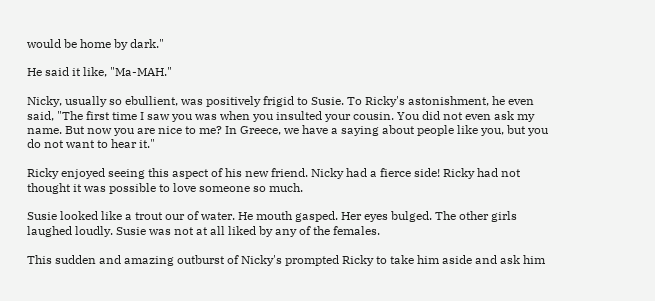would be home by dark."

He said it like, "Ma-MAH."

Nicky, usually so ebullient, was positively frigid to Susie. To Ricky's astonishment, he even said, "The first time I saw you was when you insulted your cousin. You did not even ask my name. But now you are nice to me? In Greece, we have a saying about people like you, but you do not want to hear it."

Ricky enjoyed seeing this aspect of his new friend. Nicky had a fierce side! Ricky had not thought it was possible to love someone so much.

Susie looked like a trout our of water. He mouth gasped. Her eyes bulged. The other girls laughed loudly. Susie was not at all liked by any of the females.

This sudden and amazing outburst of Nicky's prompted Ricky to take him aside and ask him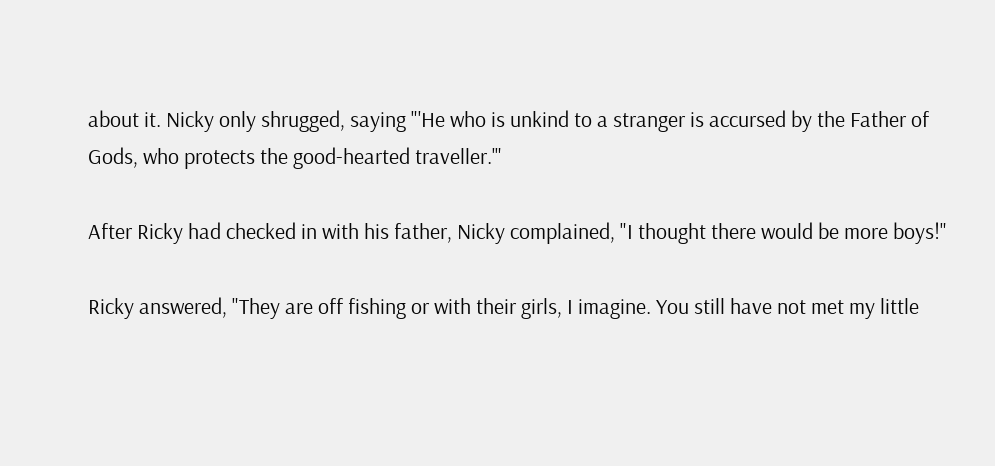about it. Nicky only shrugged, saying "'He who is unkind to a stranger is accursed by the Father of Gods, who protects the good-hearted traveller.'"

After Ricky had checked in with his father, Nicky complained, "I thought there would be more boys!"

Ricky answered, "They are off fishing or with their girls, I imagine. You still have not met my little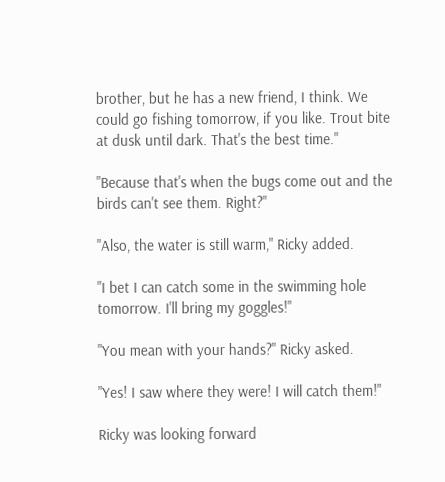brother, but he has a new friend, I think. We could go fishing tomorrow, if you like. Trout bite at dusk until dark. That's the best time."

"Because that's when the bugs come out and the birds can't see them. Right?"

"Also, the water is still warm," Ricky added.

"I bet I can catch some in the swimming hole tomorrow. I'll bring my goggles!"

"You mean with your hands?" Ricky asked.

"Yes! I saw where they were! I will catch them!"

Ricky was looking forward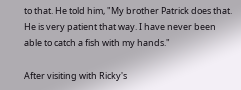to that. He told him, "My brother Patrick does that. He is very patient that way. I have never been able to catch a fish with my hands."

After visiting with Ricky's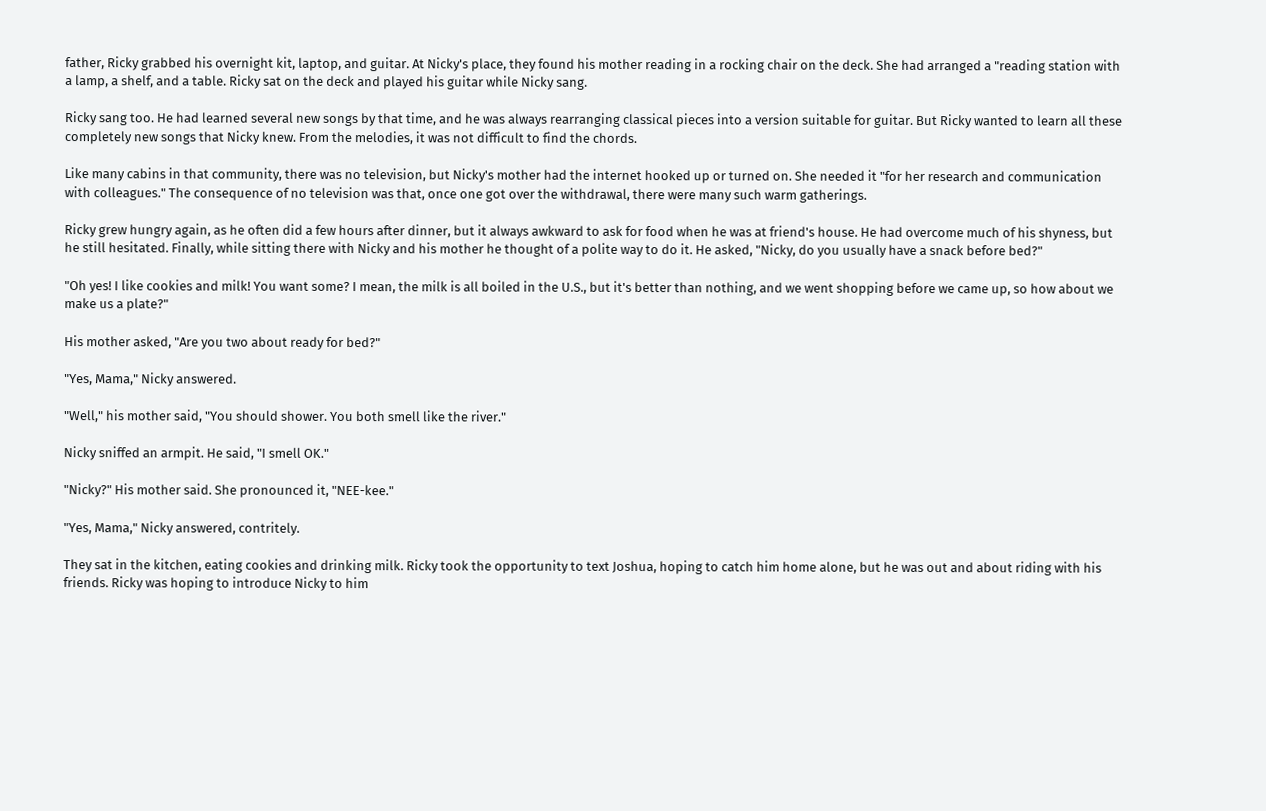father, Ricky grabbed his overnight kit, laptop, and guitar. At Nicky's place, they found his mother reading in a rocking chair on the deck. She had arranged a "reading station with a lamp, a shelf, and a table. Ricky sat on the deck and played his guitar while Nicky sang.

Ricky sang too. He had learned several new songs by that time, and he was always rearranging classical pieces into a version suitable for guitar. But Ricky wanted to learn all these completely new songs that Nicky knew. From the melodies, it was not difficult to find the chords.

Like many cabins in that community, there was no television, but Nicky's mother had the internet hooked up or turned on. She needed it "for her research and communication with colleagues." The consequence of no television was that, once one got over the withdrawal, there were many such warm gatherings.

Ricky grew hungry again, as he often did a few hours after dinner, but it always awkward to ask for food when he was at friend's house. He had overcome much of his shyness, but he still hesitated. Finally, while sitting there with Nicky and his mother he thought of a polite way to do it. He asked, "Nicky, do you usually have a snack before bed?"

"Oh yes! I like cookies and milk! You want some? I mean, the milk is all boiled in the U.S., but it's better than nothing, and we went shopping before we came up, so how about we make us a plate?"

His mother asked, "Are you two about ready for bed?"

"Yes, Mama," Nicky answered.

"Well," his mother said, "You should shower. You both smell like the river."

Nicky sniffed an armpit. He said, "I smell OK."

"Nicky?" His mother said. She pronounced it, "NEE-kee."

"Yes, Mama," Nicky answered, contritely.

They sat in the kitchen, eating cookies and drinking milk. Ricky took the opportunity to text Joshua, hoping to catch him home alone, but he was out and about riding with his friends. Ricky was hoping to introduce Nicky to him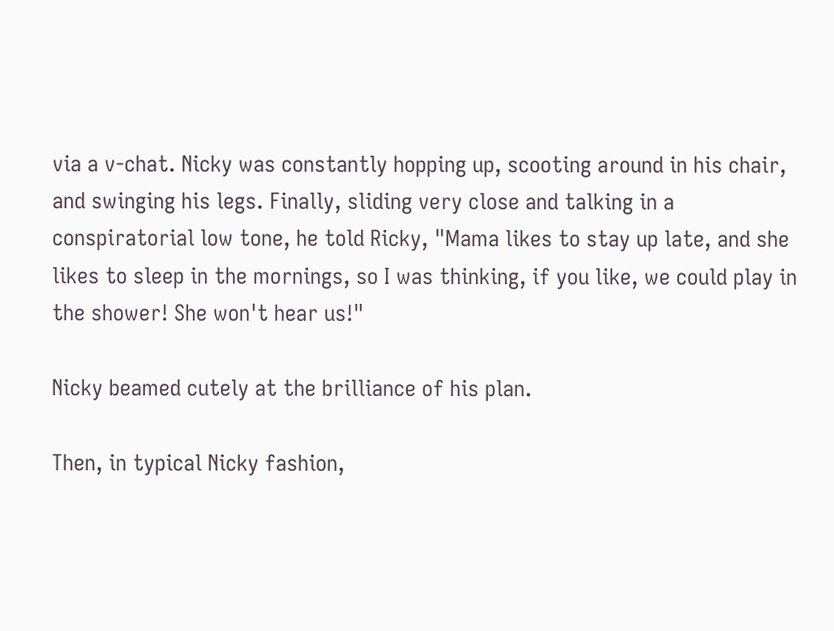via a v-chat. Nicky was constantly hopping up, scooting around in his chair, and swinging his legs. Finally, sliding very close and talking in a conspiratorial low tone, he told Ricky, "Mama likes to stay up late, and she likes to sleep in the mornings, so I was thinking, if you like, we could play in the shower! She won't hear us!"

Nicky beamed cutely at the brilliance of his plan.

Then, in typical Nicky fashion,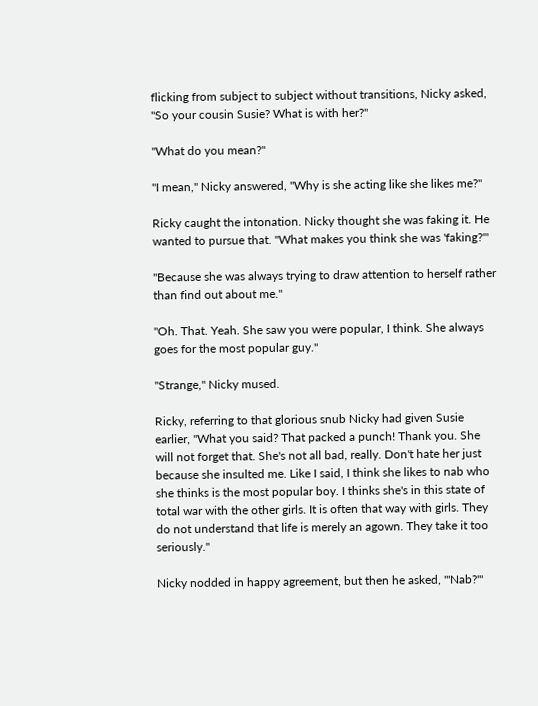flicking from subject to subject without transitions, Nicky asked, "So your cousin Susie? What is with her?"

"What do you mean?"

"I mean," Nicky answered, "Why is she acting like she likes me?"

Ricky caught the intonation. Nicky thought she was faking it. He wanted to pursue that. "What makes you think she was 'faking?'"

"Because she was always trying to draw attention to herself rather than find out about me."

"Oh. That. Yeah. She saw you were popular, I think. She always goes for the most popular guy."

"Strange," Nicky mused.

Ricky, referring to that glorious snub Nicky had given Susie earlier, "What you said? That packed a punch! Thank you. She will not forget that. She's not all bad, really. Don't hate her just because she insulted me. Like I said, I think she likes to nab who she thinks is the most popular boy. I thinks she's in this state of total war with the other girls. It is often that way with girls. They do not understand that life is merely an agown. They take it too seriously."

Nicky nodded in happy agreement, but then he asked, "'Nab?'"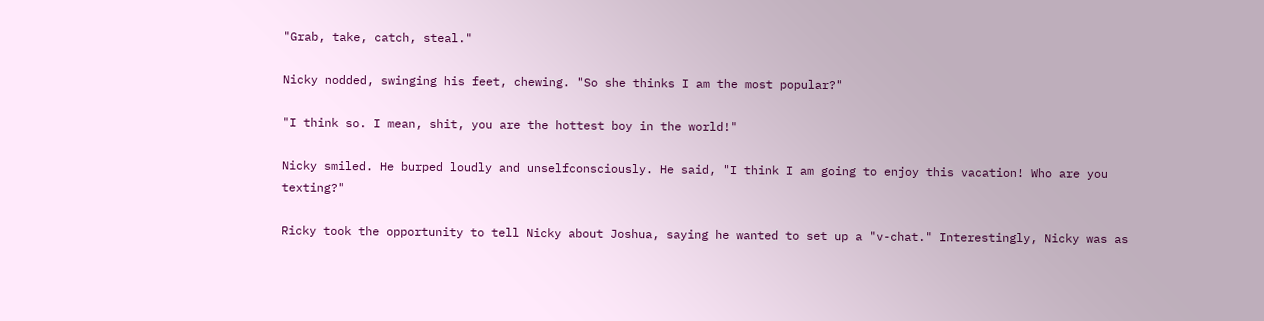"Grab, take, catch, steal."

Nicky nodded, swinging his feet, chewing. "So she thinks I am the most popular?"

"I think so. I mean, shit, you are the hottest boy in the world!"

Nicky smiled. He burped loudly and unselfconsciously. He said, "I think I am going to enjoy this vacation! Who are you texting?"

Ricky took the opportunity to tell Nicky about Joshua, saying he wanted to set up a "v-chat." Interestingly, Nicky was as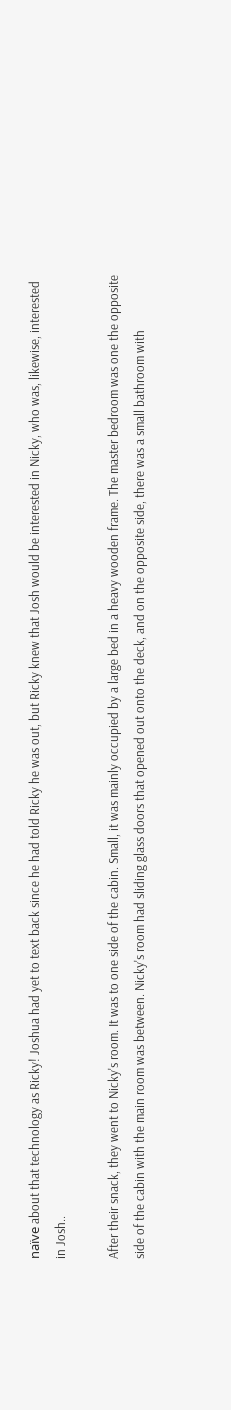naïve about that technology as Ricky! Joshua had yet to text back since he had told Ricky he was out, but Ricky knew that Josh would be interested in Nicky, who was, likewise, interested in Josh..

After their snack, they went to Nicky's room. It was to one side of the cabin. Small, it was mainly occupied by a large bed in a heavy wooden frame. The master bedroom was one the opposite side of the cabin with the main room was between. Nicky's room had sliding glass doors that opened out onto the deck, and on the opposite side, there was a small bathroom with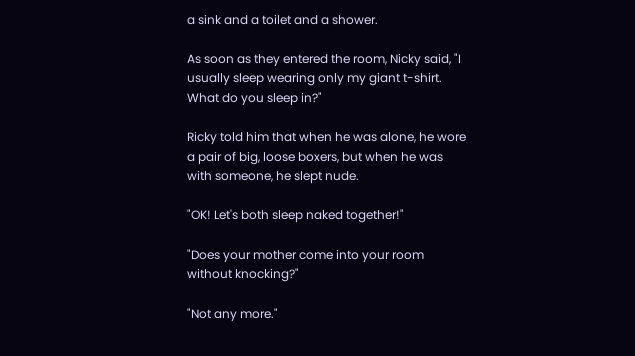a sink and a toilet and a shower.

As soon as they entered the room, Nicky said, "I usually sleep wearing only my giant t-shirt. What do you sleep in?"

Ricky told him that when he was alone, he wore a pair of big, loose boxers, but when he was with someone, he slept nude.

"OK! Let's both sleep naked together!"

"Does your mother come into your room without knocking?"

"Not any more."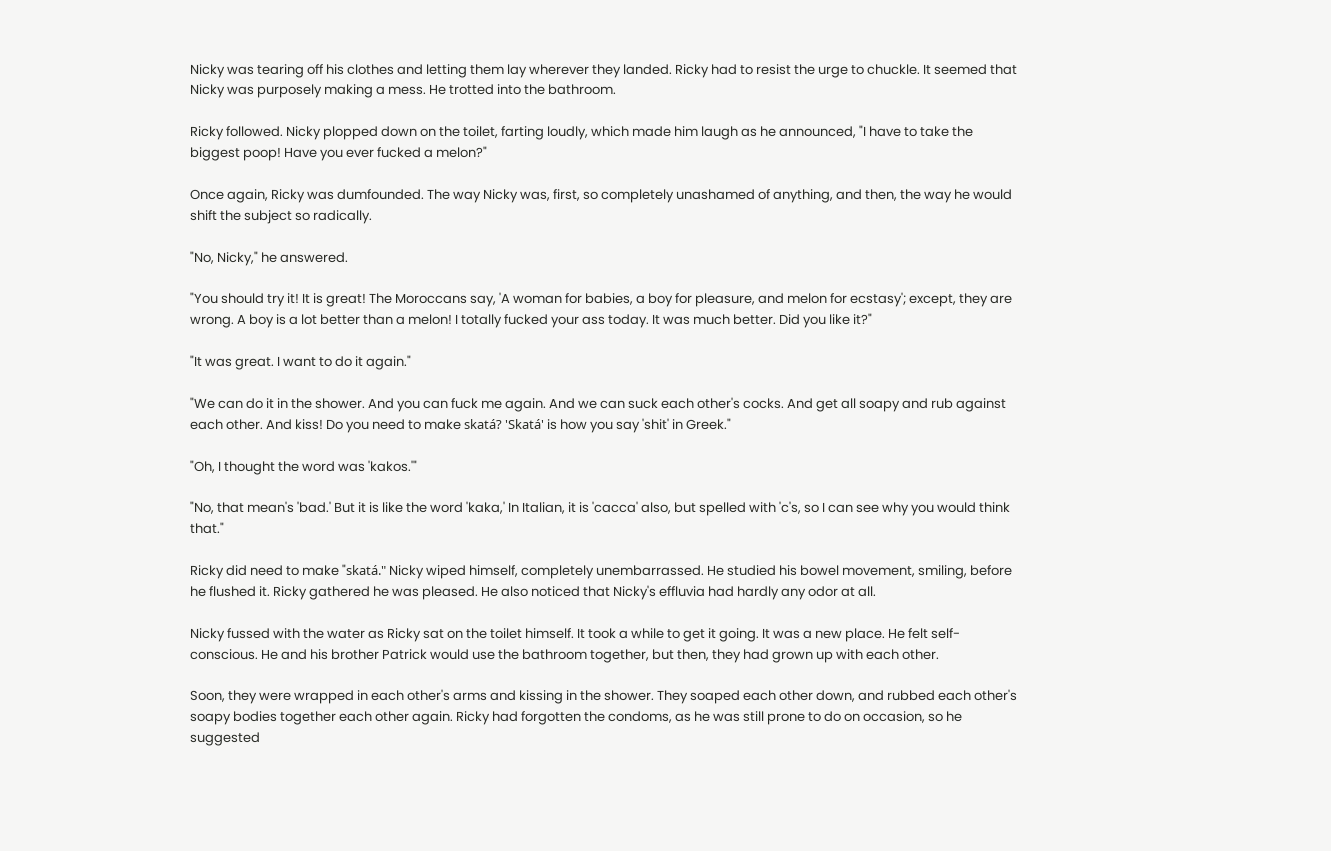Nicky was tearing off his clothes and letting them lay wherever they landed. Ricky had to resist the urge to chuckle. It seemed that Nicky was purposely making a mess. He trotted into the bathroom.

Ricky followed. Nicky plopped down on the toilet, farting loudly, which made him laugh as he announced, "I have to take the biggest poop! Have you ever fucked a melon?"

Once again, Ricky was dumfounded. The way Nicky was, first, so completely unashamed of anything, and then, the way he would shift the subject so radically.

"No, Nicky," he answered.

"You should try it! It is great! The Moroccans say, 'A woman for babies, a boy for pleasure, and melon for ecstasy'; except, they are wrong. A boy is a lot better than a melon! I totally fucked your ass today. It was much better. Did you like it?"

"It was great. I want to do it again."

"We can do it in the shower. And you can fuck me again. And we can suck each other's cocks. And get all soapy and rub against each other. And kiss! Do you need to make skatá? 'Skatá' is how you say 'shit' in Greek."

"Oh, I thought the word was 'kakos.'"

"No, that mean's 'bad.' But it is like the word 'kaka,' In Italian, it is 'cacca' also, but spelled with 'c's, so I can see why you would think that."

Ricky did need to make "skatá." Nicky wiped himself, completely unembarrassed. He studied his bowel movement, smiling, before he flushed it. Ricky gathered he was pleased. He also noticed that Nicky's effluvia had hardly any odor at all.

Nicky fussed with the water as Ricky sat on the toilet himself. It took a while to get it going. It was a new place. He felt self-conscious. He and his brother Patrick would use the bathroom together, but then, they had grown up with each other.

Soon, they were wrapped in each other's arms and kissing in the shower. They soaped each other down, and rubbed each other's soapy bodies together each other again. Ricky had forgotten the condoms, as he was still prone to do on occasion, so he suggested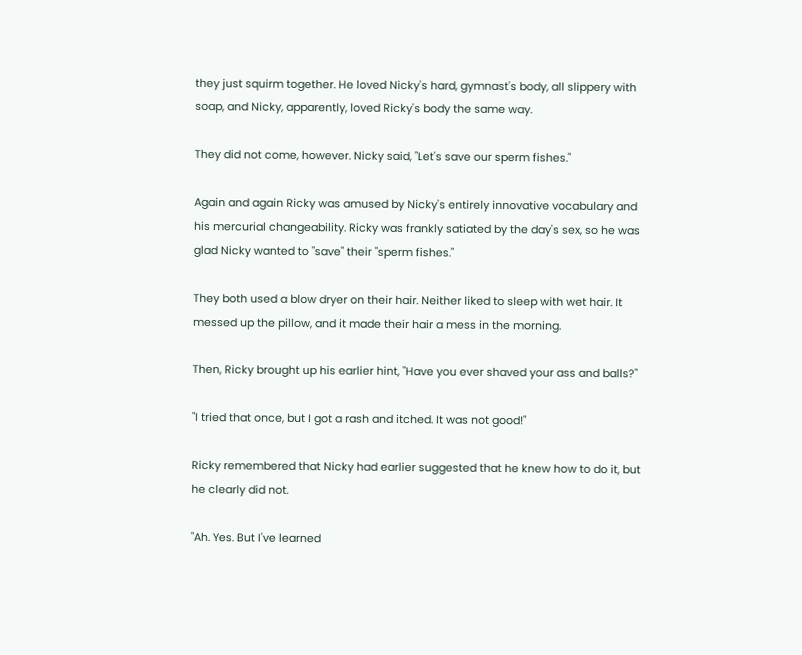they just squirm together. He loved Nicky's hard, gymnast's body, all slippery with soap, and Nicky, apparently, loved Ricky's body the same way.

They did not come, however. Nicky said, "Let's save our sperm fishes."

Again and again Ricky was amused by Nicky's entirely innovative vocabulary and his mercurial changeability. Ricky was frankly satiated by the day's sex, so he was glad Nicky wanted to "save" their "sperm fishes."

They both used a blow dryer on their hair. Neither liked to sleep with wet hair. It messed up the pillow, and it made their hair a mess in the morning.

Then, Ricky brought up his earlier hint, "Have you ever shaved your ass and balls?"

"I tried that once, but I got a rash and itched. It was not good!"

Ricky remembered that Nicky had earlier suggested that he knew how to do it, but he clearly did not.

"Ah. Yes. But I've learned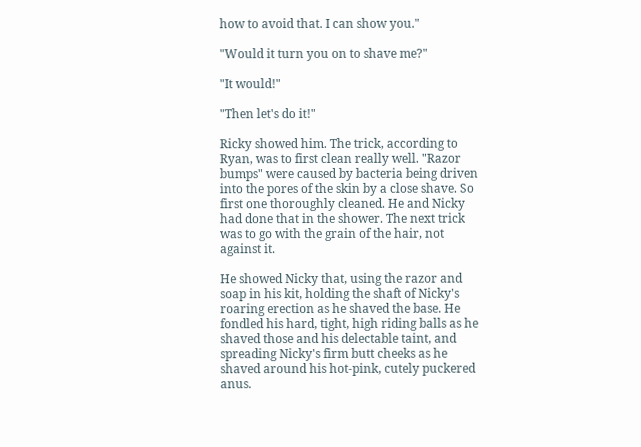how to avoid that. I can show you."

"Would it turn you on to shave me?"

"It would!"

"Then let's do it!"

Ricky showed him. The trick, according to Ryan, was to first clean really well. "Razor bumps" were caused by bacteria being driven into the pores of the skin by a close shave. So first one thoroughly cleaned. He and Nicky had done that in the shower. The next trick was to go with the grain of the hair, not against it.

He showed Nicky that, using the razor and soap in his kit, holding the shaft of Nicky's roaring erection as he shaved the base. He fondled his hard, tight, high riding balls as he shaved those and his delectable taint, and spreading Nicky's firm butt cheeks as he shaved around his hot-pink, cutely puckered anus.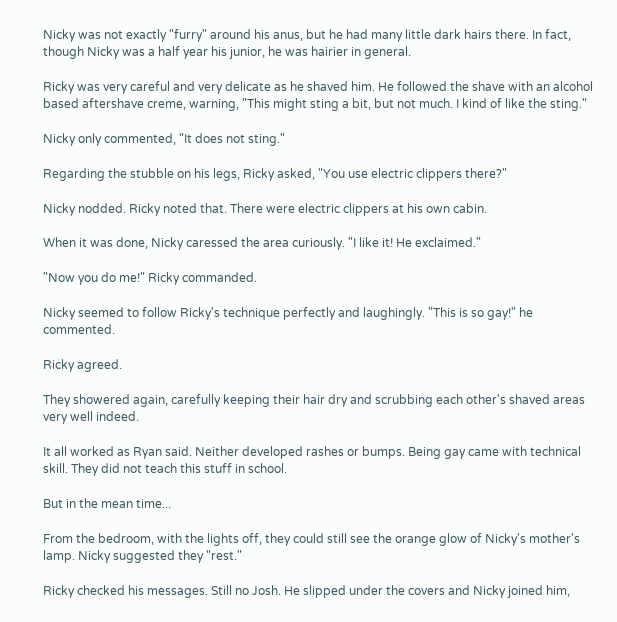Nicky was not exactly "furry" around his anus, but he had many little dark hairs there. In fact, though Nicky was a half year his junior, he was hairier in general.

Ricky was very careful and very delicate as he shaved him. He followed the shave with an alcohol based aftershave creme, warning, "This might sting a bit, but not much. I kind of like the sting."

Nicky only commented, "It does not sting."

Regarding the stubble on his legs, Ricky asked, "You use electric clippers there?"

Nicky nodded. Ricky noted that. There were electric clippers at his own cabin.

When it was done, Nicky caressed the area curiously. "I like it! He exclaimed."

"Now you do me!" Ricky commanded.

Nicky seemed to follow Ricky's technique perfectly and laughingly. "This is so gay!" he commented.

Ricky agreed.

They showered again, carefully keeping their hair dry and scrubbing each other's shaved areas very well indeed.

It all worked as Ryan said. Neither developed rashes or bumps. Being gay came with technical skill. They did not teach this stuff in school.

But in the mean time...

From the bedroom, with the lights off, they could still see the orange glow of Nicky's mother's lamp. Nicky suggested they "rest."

Ricky checked his messages. Still no Josh. He slipped under the covers and Nicky joined him,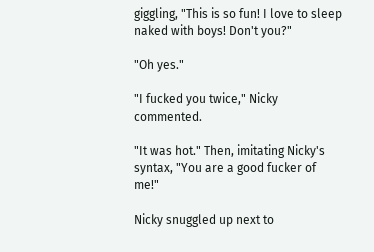giggling, "This is so fun! I love to sleep naked with boys! Don't you?"

"Oh yes."

"I fucked you twice," Nicky commented.

"It was hot." Then, imitating Nicky's syntax, "You are a good fucker of me!"

Nicky snuggled up next to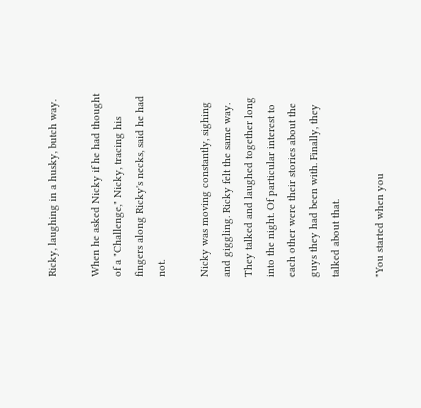Ricky, laughing in a husky, butch way.

When he asked Nicky if he had thought of a "Challenge," Nicky, tracing his fingers along Ricky's necks, said he had not.

Nicky was moving constantly, sighing and giggling. Ricky felt the same way. They talked and laughed together long into the night. Of particular interest to each other were their stories about the guys they had been with. Finally, they talked about that.

"You started when you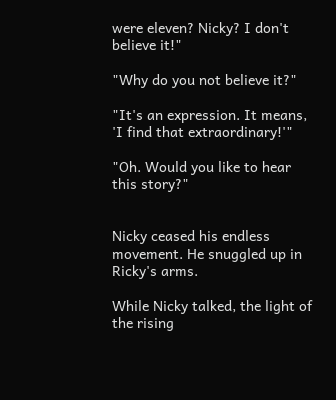were eleven? Nicky? I don't believe it!"

"Why do you not believe it?"

"It's an expression. It means, 'I find that extraordinary!'"

"Oh. Would you like to hear this story?"


Nicky ceased his endless movement. He snuggled up in Ricky's arms.

While Nicky talked, the light of the rising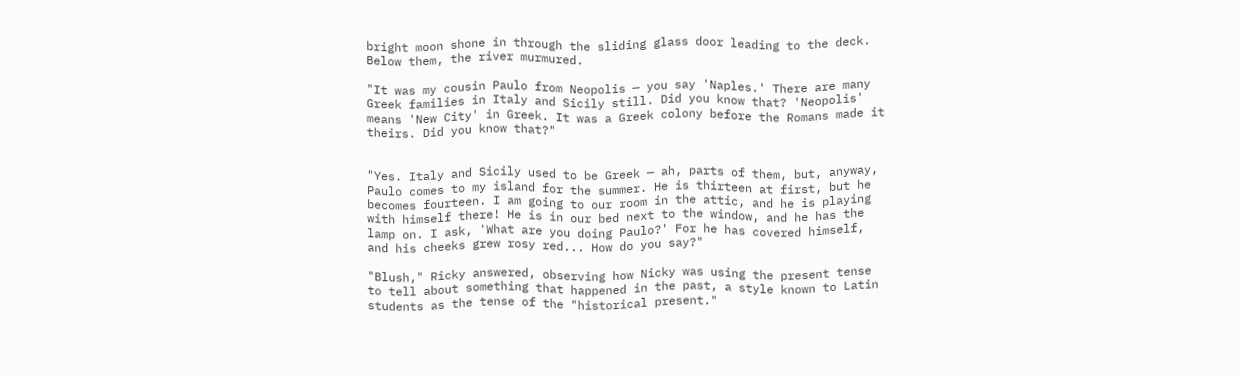bright moon shone in through the sliding glass door leading to the deck. Below them, the river murmured.

"It was my cousin Paulo from Neopolis — you say 'Naples.' There are many Greek families in Italy and Sicily still. Did you know that? 'Neopolis' means 'New City' in Greek. It was a Greek colony before the Romans made it theirs. Did you know that?"


"Yes. Italy and Sicily used to be Greek — ah, parts of them, but, anyway, Paulo comes to my island for the summer. He is thirteen at first, but he becomes fourteen. I am going to our room in the attic, and he is playing with himself there! He is in our bed next to the window, and he has the lamp on. I ask, 'What are you doing Paulo?' For he has covered himself, and his cheeks grew rosy red... How do you say?"

"Blush," Ricky answered, observing how Nicky was using the present tense to tell about something that happened in the past, a style known to Latin students as the tense of the "historical present."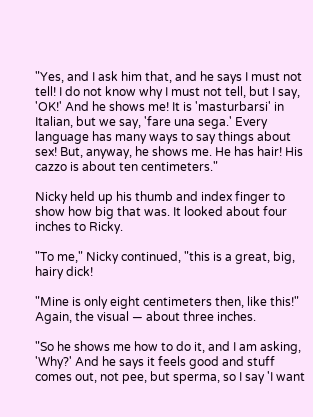"Yes, and I ask him that, and he says I must not tell! I do not know why I must not tell, but I say, 'OK!' And he shows me! It is 'masturbarsi' in Italian, but we say, 'fare una sega.' Every language has many ways to say things about sex! But, anyway, he shows me. He has hair! His cazzo is about ten centimeters."

Nicky held up his thumb and index finger to show how big that was. It looked about four inches to Ricky.

"To me," Nicky continued, "this is a great, big, hairy dick!

"Mine is only eight centimeters then, like this!" Again, the visual — about three inches.

"So he shows me how to do it, and I am asking, 'Why?' And he says it feels good and stuff comes out, not pee, but sperma, so I say 'I want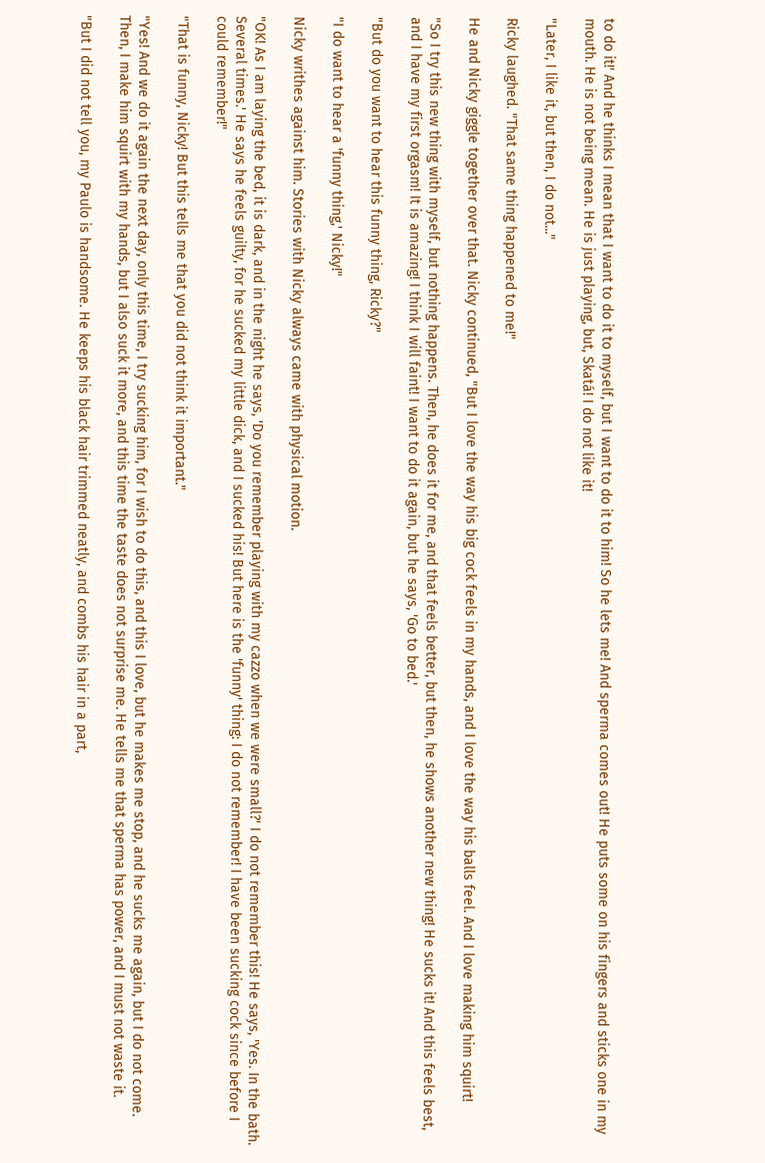to do it!' And he thinks I mean that I want to do it to myself, but I want to do it to him! So he lets me! And sperma comes out! He puts some on his fingers and sticks one in my mouth. He is not being mean. He is just playing, but, Skatá! I do not like it!

"Later, I like it, but then, I do not..."

Ricky laughed. "That same thing happened to me!"

He and Nicky giggle together over that. Nicky continued, "But I love the way his big cock feels in my hands, and I love the way his balls feel. And I love making him squirt!

"So I try this new thing with myself, but nothing happens. Then, he does it for me, and that feels better, but then, he shows another new thing! He sucks it! And this feels best, and I have my first orgasm! It is amazing! I think I will faint! I want to do it again, but he says, 'Go to bed.'

"But do you want to hear this funny thing, Ricky?"

"I do want to hear a 'funny thing,' Nicky!"

Nicky writhes against him. Stories with Nicky always came with physical motion.

"OK! As I am laying the bed, it is dark, and in the night he says, 'Do you remember playing with my cazzo when we were small?' I do not remember this! He says, 'Yes. In the bath. Several times.' He says he feels guilty, for he sucked my little dick, and I sucked his! But here is the 'funny' thing: I do not remember! I have been sucking cock since before I could remember!"

"That is funny, Nicky! But this tells me that you did not think it important."

"Yes! And we do it again the next day, only this time, I try sucking him, for I wish to do this, and this I love, but he makes me stop, and he sucks me again, but I do not come. Then, I make him squirt with my hands, but I also suck it more, and this time the taste does not surprise me. He tells me that sperma has power, and I must not waste it.

"But I did not tell you, my Paulo is handsome. He keeps his black hair trimmed neatly, and combs his hair in a part,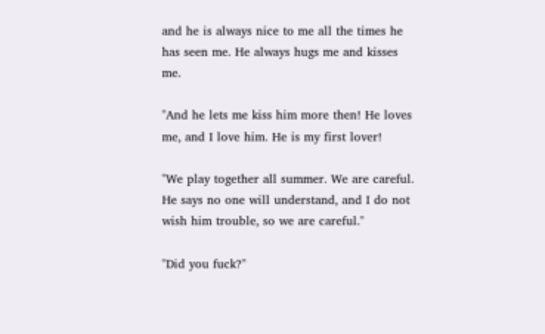and he is always nice to me all the times he has seen me. He always hugs me and kisses me.

"And he lets me kiss him more then! He loves me, and I love him. He is my first lover!

"We play together all summer. We are careful. He says no one will understand, and I do not wish him trouble, so we are careful."

"Did you fuck?"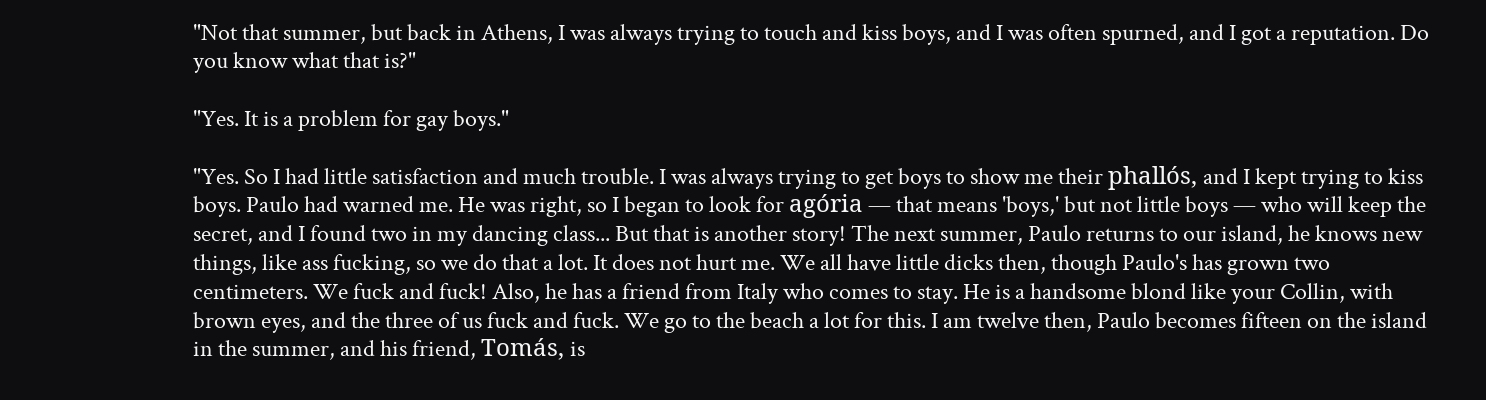"Not that summer, but back in Athens, I was always trying to touch and kiss boys, and I was often spurned, and I got a reputation. Do you know what that is?"

"Yes. It is a problem for gay boys."

"Yes. So I had little satisfaction and much trouble. I was always trying to get boys to show me their phallós, and I kept trying to kiss boys. Paulo had warned me. He was right, so I began to look for agória — that means 'boys,' but not little boys — who will keep the secret, and I found two in my dancing class... But that is another story! The next summer, Paulo returns to our island, he knows new things, like ass fucking, so we do that a lot. It does not hurt me. We all have little dicks then, though Paulo's has grown two centimeters. We fuck and fuck! Also, he has a friend from Italy who comes to stay. He is a handsome blond like your Collin, with brown eyes, and the three of us fuck and fuck. We go to the beach a lot for this. I am twelve then, Paulo becomes fifteen on the island in the summer, and his friend, Tomás, is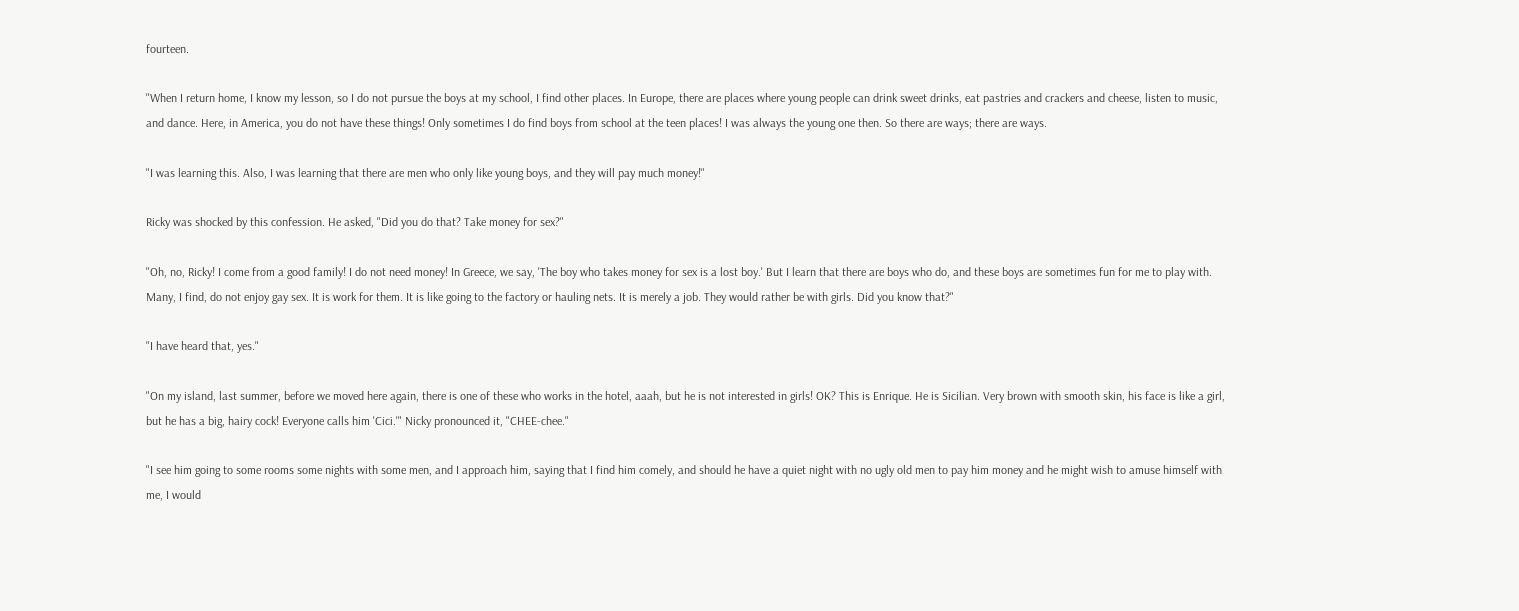fourteen.

"When I return home, I know my lesson, so I do not pursue the boys at my school, I find other places. In Europe, there are places where young people can drink sweet drinks, eat pastries and crackers and cheese, listen to music, and dance. Here, in America, you do not have these things! Only sometimes I do find boys from school at the teen places! I was always the young one then. So there are ways; there are ways.

"I was learning this. Also, I was learning that there are men who only like young boys, and they will pay much money!"

Ricky was shocked by this confession. He asked, "Did you do that? Take money for sex?"

"Oh, no, Ricky! I come from a good family! I do not need money! In Greece, we say, 'The boy who takes money for sex is a lost boy.' But I learn that there are boys who do, and these boys are sometimes fun for me to play with. Many, I find, do not enjoy gay sex. It is work for them. It is like going to the factory or hauling nets. It is merely a job. They would rather be with girls. Did you know that?"

"I have heard that, yes."

"On my island, last summer, before we moved here again, there is one of these who works in the hotel, aaah, but he is not interested in girls! OK? This is Enrique. He is Sicilian. Very brown with smooth skin, his face is like a girl, but he has a big, hairy cock! Everyone calls him 'Cici.'" Nicky pronounced it, "CHEE-chee."

"I see him going to some rooms some nights with some men, and I approach him, saying that I find him comely, and should he have a quiet night with no ugly old men to pay him money and he might wish to amuse himself with me, I would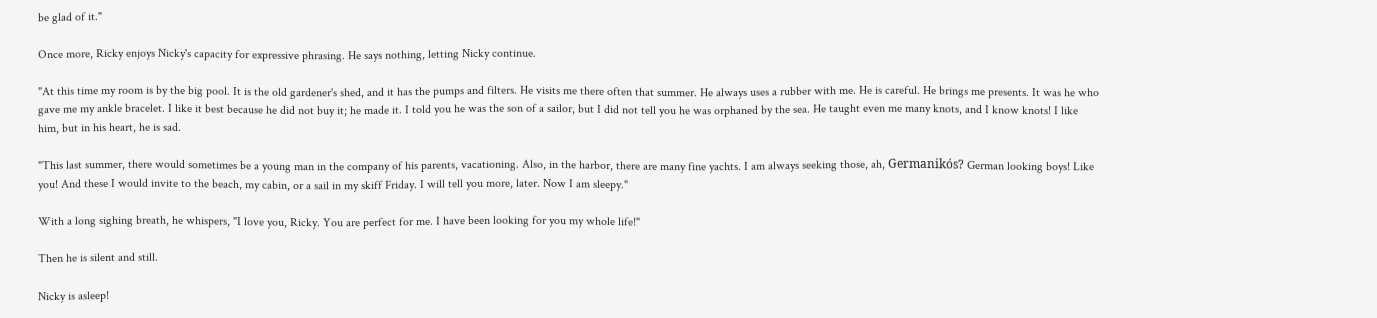be glad of it."

Once more, Ricky enjoys Nicky's capacity for expressive phrasing. He says nothing, letting Nicky continue.

"At this time my room is by the big pool. It is the old gardener's shed, and it has the pumps and filters. He visits me there often that summer. He always uses a rubber with me. He is careful. He brings me presents. It was he who gave me my ankle bracelet. I like it best because he did not buy it; he made it. I told you he was the son of a sailor, but I did not tell you he was orphaned by the sea. He taught even me many knots, and I know knots! I like him, but in his heart, he is sad.

"This last summer, there would sometimes be a young man in the company of his parents, vacationing. Also, in the harbor, there are many fine yachts. I am always seeking those, ah, Germanikós? German looking boys! Like you! And these I would invite to the beach, my cabin, or a sail in my skiff Friday. I will tell you more, later. Now I am sleepy."

With a long sighing breath, he whispers, "I love you, Ricky. You are perfect for me. I have been looking for you my whole life!"

Then he is silent and still.

Nicky is asleep!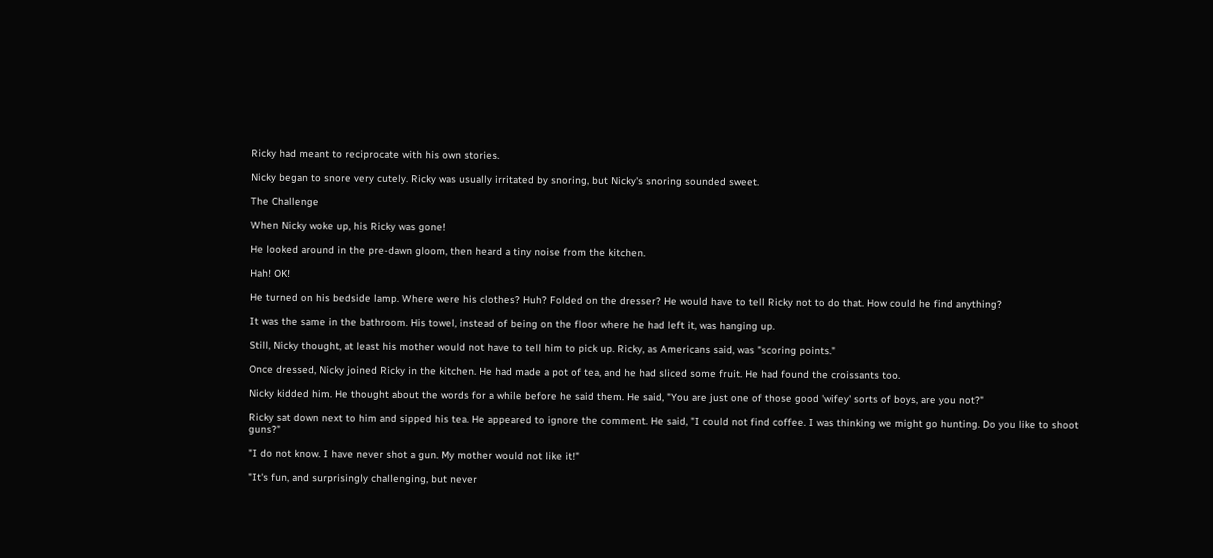Ricky had meant to reciprocate with his own stories.

Nicky began to snore very cutely. Ricky was usually irritated by snoring, but Nicky's snoring sounded sweet.

The Challenge

When Nicky woke up, his Ricky was gone!

He looked around in the pre-dawn gloom, then heard a tiny noise from the kitchen.

Hah! OK!

He turned on his bedside lamp. Where were his clothes? Huh? Folded on the dresser? He would have to tell Ricky not to do that. How could he find anything?

It was the same in the bathroom. His towel, instead of being on the floor where he had left it, was hanging up.

Still, Nicky thought, at least his mother would not have to tell him to pick up. Ricky, as Americans said, was "scoring points."

Once dressed, Nicky joined Ricky in the kitchen. He had made a pot of tea, and he had sliced some fruit. He had found the croissants too.

Nicky kidded him. He thought about the words for a while before he said them. He said, "You are just one of those good 'wifey' sorts of boys, are you not?"

Ricky sat down next to him and sipped his tea. He appeared to ignore the comment. He said, "I could not find coffee. I was thinking we might go hunting. Do you like to shoot guns?"

"I do not know. I have never shot a gun. My mother would not like it!"

"It's fun, and surprisingly challenging, but never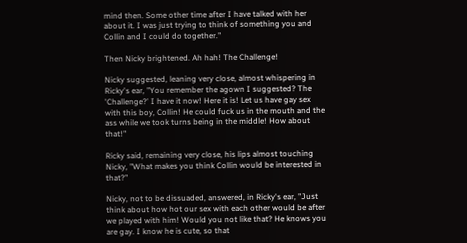mind then. Some other time after I have talked with her about it. I was just trying to think of something you and Collin and I could do together."

Then Nicky brightened. Ah hah! The Challenge!

Nicky suggested, leaning very close, almost whispering in Ricky's ear, "You remember the agown I suggested? The 'Challenge?' I have it now! Here it is! Let us have gay sex with this boy, Collin! He could fuck us in the mouth and the ass while we took turns being in the middle! How about that!"

Ricky said, remaining very close, his lips almost touching Nicky, "What makes you think Collin would be interested in that?"

Nicky, not to be dissuaded, answered, in Ricky's ear, "Just think about how hot our sex with each other would be after we played with him! Would you not like that? He knows you are gay. I know he is cute, so that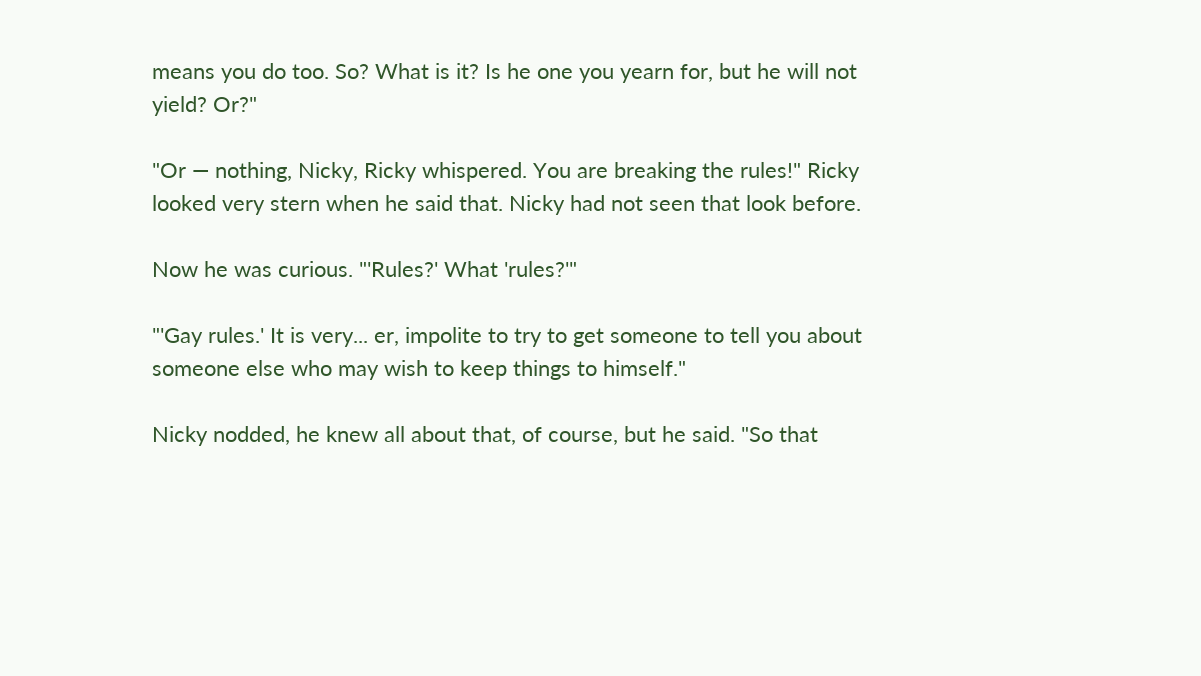means you do too. So? What is it? Is he one you yearn for, but he will not yield? Or?"

"Or — nothing, Nicky, Ricky whispered. You are breaking the rules!" Ricky looked very stern when he said that. Nicky had not seen that look before.

Now he was curious. "'Rules?' What 'rules?'"

"'Gay rules.' It is very... er, impolite to try to get someone to tell you about someone else who may wish to keep things to himself."

Nicky nodded, he knew all about that, of course, but he said. "So that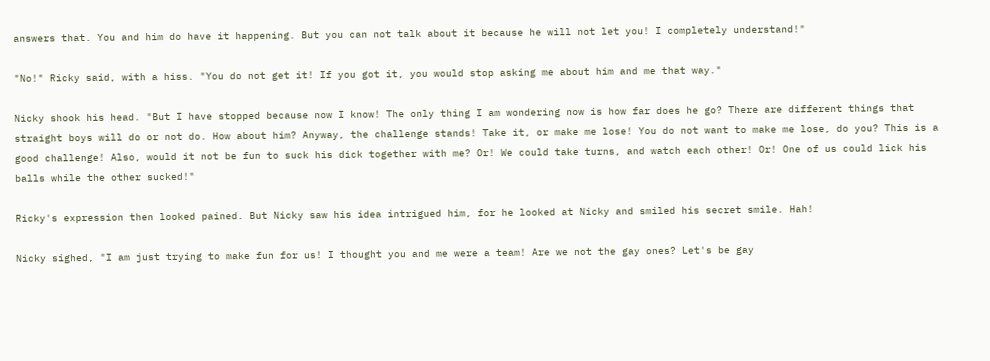answers that. You and him do have it happening. But you can not talk about it because he will not let you! I completely understand!"

"No!" Ricky said, with a hiss. "You do not get it! If you got it, you would stop asking me about him and me that way."

Nicky shook his head. "But I have stopped because now I know! The only thing I am wondering now is how far does he go? There are different things that straight boys will do or not do. How about him? Anyway, the challenge stands! Take it, or make me lose! You do not want to make me lose, do you? This is a good challenge! Also, would it not be fun to suck his dick together with me? Or! We could take turns, and watch each other! Or! One of us could lick his balls while the other sucked!"

Ricky's expression then looked pained. But Nicky saw his idea intrigued him, for he looked at Nicky and smiled his secret smile. Hah!

Nicky sighed, "I am just trying to make fun for us! I thought you and me were a team! Are we not the gay ones? Let's be gay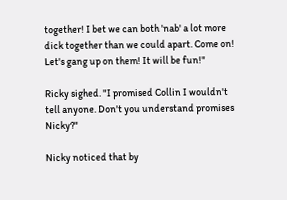together! I bet we can both 'nab' a lot more dick together than we could apart. Come on! Let's gang up on them! It will be fun!"

Ricky sighed. "I promised Collin I wouldn't tell anyone. Don't you understand promises Nicky?"

Nicky noticed that by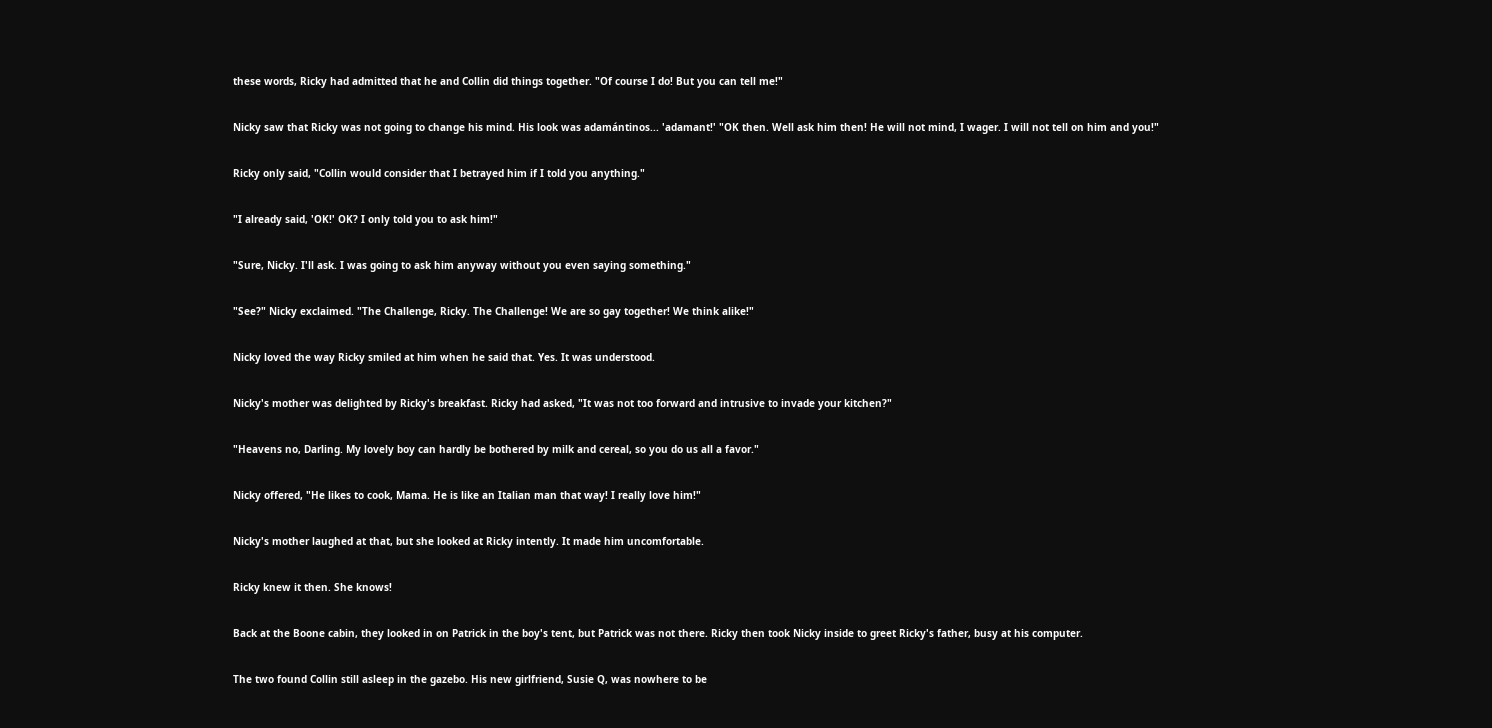these words, Ricky had admitted that he and Collin did things together. "Of course I do! But you can tell me!"

Nicky saw that Ricky was not going to change his mind. His look was adamántinos... 'adamant!' "OK then. Well ask him then! He will not mind, I wager. I will not tell on him and you!"

Ricky only said, "Collin would consider that I betrayed him if I told you anything."

"I already said, 'OK!' OK? I only told you to ask him!"

"Sure, Nicky. I'll ask. I was going to ask him anyway without you even saying something."

"See?" Nicky exclaimed. "The Challenge, Ricky. The Challenge! We are so gay together! We think alike!"

Nicky loved the way Ricky smiled at him when he said that. Yes. It was understood.

Nicky's mother was delighted by Ricky's breakfast. Ricky had asked, "It was not too forward and intrusive to invade your kitchen?"

"Heavens no, Darling. My lovely boy can hardly be bothered by milk and cereal, so you do us all a favor."

Nicky offered, "He likes to cook, Mama. He is like an Italian man that way! I really love him!"

Nicky's mother laughed at that, but she looked at Ricky intently. It made him uncomfortable.

Ricky knew it then. She knows!

Back at the Boone cabin, they looked in on Patrick in the boy's tent, but Patrick was not there. Ricky then took Nicky inside to greet Ricky's father, busy at his computer.

The two found Collin still asleep in the gazebo. His new girlfriend, Susie Q, was nowhere to be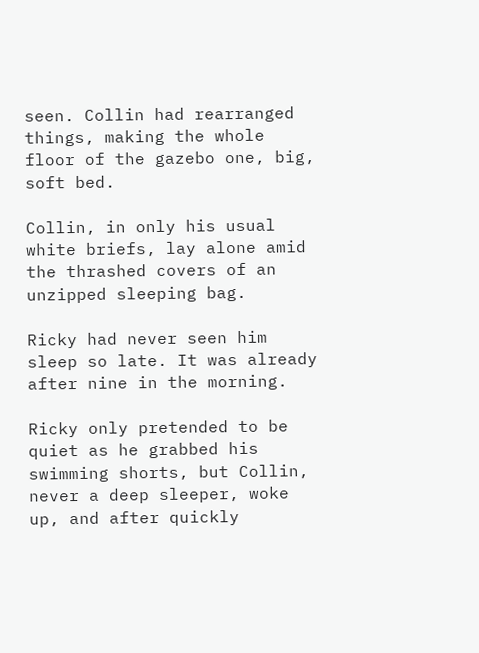seen. Collin had rearranged things, making the whole floor of the gazebo one, big, soft bed.

Collin, in only his usual white briefs, lay alone amid the thrashed covers of an unzipped sleeping bag.

Ricky had never seen him sleep so late. It was already after nine in the morning.

Ricky only pretended to be quiet as he grabbed his swimming shorts, but Collin, never a deep sleeper, woke up, and after quickly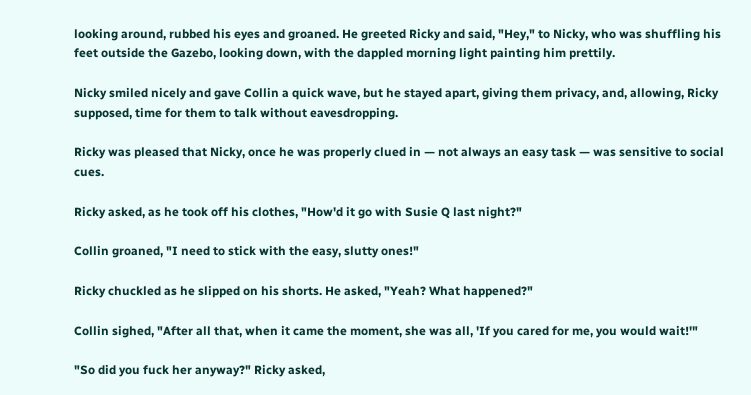looking around, rubbed his eyes and groaned. He greeted Ricky and said, "Hey," to Nicky, who was shuffling his feet outside the Gazebo, looking down, with the dappled morning light painting him prettily.

Nicky smiled nicely and gave Collin a quick wave, but he stayed apart, giving them privacy, and, allowing, Ricky supposed, time for them to talk without eavesdropping.

Ricky was pleased that Nicky, once he was properly clued in — not always an easy task — was sensitive to social cues.

Ricky asked, as he took off his clothes, "How'd it go with Susie Q last night?"

Collin groaned, "I need to stick with the easy, slutty ones!"

Ricky chuckled as he slipped on his shorts. He asked, "Yeah? What happened?"

Collin sighed, "After all that, when it came the moment, she was all, 'If you cared for me, you would wait!'"

"So did you fuck her anyway?" Ricky asked,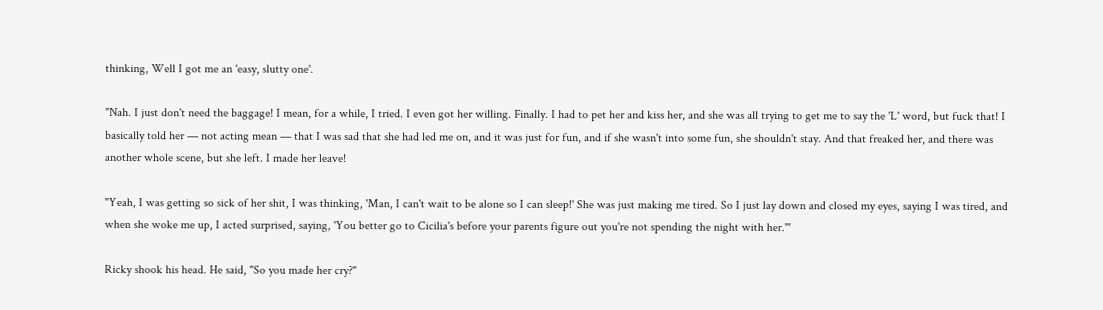thinking, Well I got me an 'easy, slutty one'.

"Nah. I just don't need the baggage! I mean, for a while, I tried. I even got her willing. Finally. I had to pet her and kiss her, and she was all trying to get me to say the 'L' word, but fuck that! I basically told her — not acting mean — that I was sad that she had led me on, and it was just for fun, and if she wasn't into some fun, she shouldn't stay. And that freaked her, and there was another whole scene, but she left. I made her leave!

"Yeah, I was getting so sick of her shit, I was thinking, 'Man, I can't wait to be alone so I can sleep!' She was just making me tired. So I just lay down and closed my eyes, saying I was tired, and when she woke me up, I acted surprised, saying, 'You better go to Cicilia's before your parents figure out you're not spending the night with her.'"

Ricky shook his head. He said, "So you made her cry?"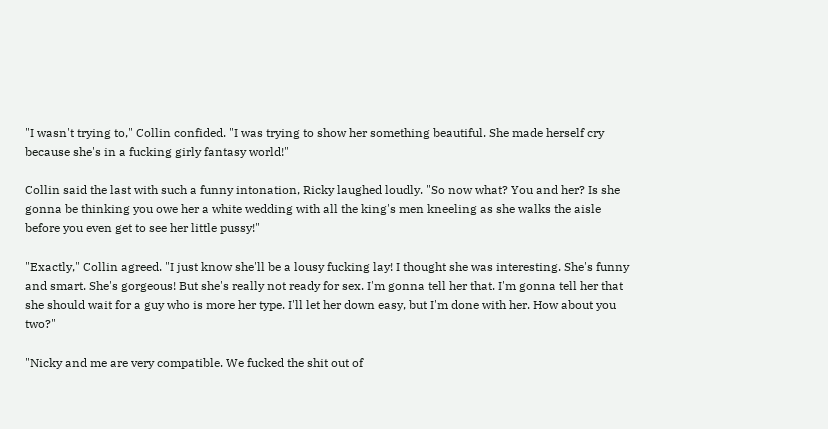"I wasn't trying to," Collin confided. "I was trying to show her something beautiful. She made herself cry because she's in a fucking girly fantasy world!"

Collin said the last with such a funny intonation, Ricky laughed loudly. "So now what? You and her? Is she gonna be thinking you owe her a white wedding with all the king's men kneeling as she walks the aisle before you even get to see her little pussy!"

"Exactly," Collin agreed. "I just know she'll be a lousy fucking lay! I thought she was interesting. She's funny and smart. She's gorgeous! But she's really not ready for sex. I'm gonna tell her that. I'm gonna tell her that she should wait for a guy who is more her type. I'll let her down easy, but I'm done with her. How about you two?"

"Nicky and me are very compatible. We fucked the shit out of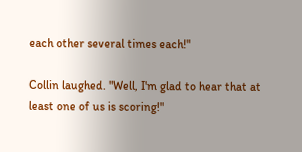each other several times each!"

Collin laughed. "Well, I'm glad to hear that at least one of us is scoring!"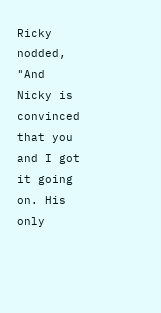Ricky nodded, "And Nicky is convinced that you and I got it going on. His only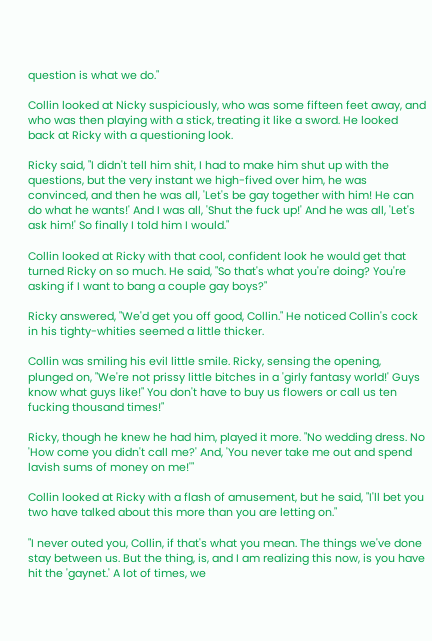question is what we do."

Collin looked at Nicky suspiciously, who was some fifteen feet away, and who was then playing with a stick, treating it like a sword. He looked back at Ricky with a questioning look.

Ricky said, "I didn't tell him shit, I had to make him shut up with the questions, but the very instant we high-fived over him, he was convinced, and then he was all, 'Let's be gay together with him! He can do what he wants!' And I was all, 'Shut the fuck up!' And he was all, 'Let's ask him!' So finally I told him I would."

Collin looked at Ricky with that cool, confident look he would get that turned Ricky on so much. He said, "So that's what you're doing? You're asking if I want to bang a couple gay boys?"

Ricky answered, "We'd get you off good, Collin." He noticed Collin's cock in his tighty-whities seemed a little thicker.

Collin was smiling his evil little smile. Ricky, sensing the opening, plunged on, "We're not prissy little bitches in a 'girly fantasy world!' Guys know what guys like!" You don't have to buy us flowers or call us ten fucking thousand times!"

Ricky, though he knew he had him, played it more. "No wedding dress. No 'How come you didn't call me?' And, 'You never take me out and spend lavish sums of money on me!'"

Collin looked at Ricky with a flash of amusement, but he said, "I'll bet you two have talked about this more than you are letting on."

"I never outed you, Collin, if that's what you mean. The things we've done stay between us. But the thing, is, and I am realizing this now, is you have hit the 'gaynet.' A lot of times, we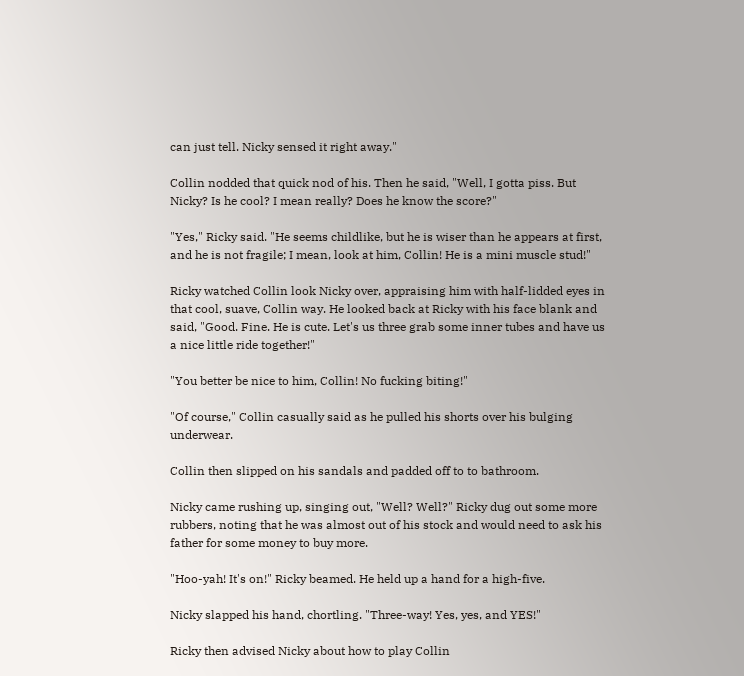can just tell. Nicky sensed it right away."

Collin nodded that quick nod of his. Then he said, "Well, I gotta piss. But Nicky? Is he cool? I mean really? Does he know the score?"

"Yes," Ricky said. "He seems childlike, but he is wiser than he appears at first, and he is not fragile; I mean, look at him, Collin! He is a mini muscle stud!"

Ricky watched Collin look Nicky over, appraising him with half-lidded eyes in that cool, suave, Collin way. He looked back at Ricky with his face blank and said, "Good. Fine. He is cute. Let's us three grab some inner tubes and have us a nice little ride together!"

"You better be nice to him, Collin! No fucking biting!"

"Of course," Collin casually said as he pulled his shorts over his bulging underwear.

Collin then slipped on his sandals and padded off to to bathroom.

Nicky came rushing up, singing out, "Well? Well?" Ricky dug out some more rubbers, noting that he was almost out of his stock and would need to ask his father for some money to buy more.

"Hoo-yah! It's on!" Ricky beamed. He held up a hand for a high-five.

Nicky slapped his hand, chortling. "Three-way! Yes, yes, and YES!"

Ricky then advised Nicky about how to play Collin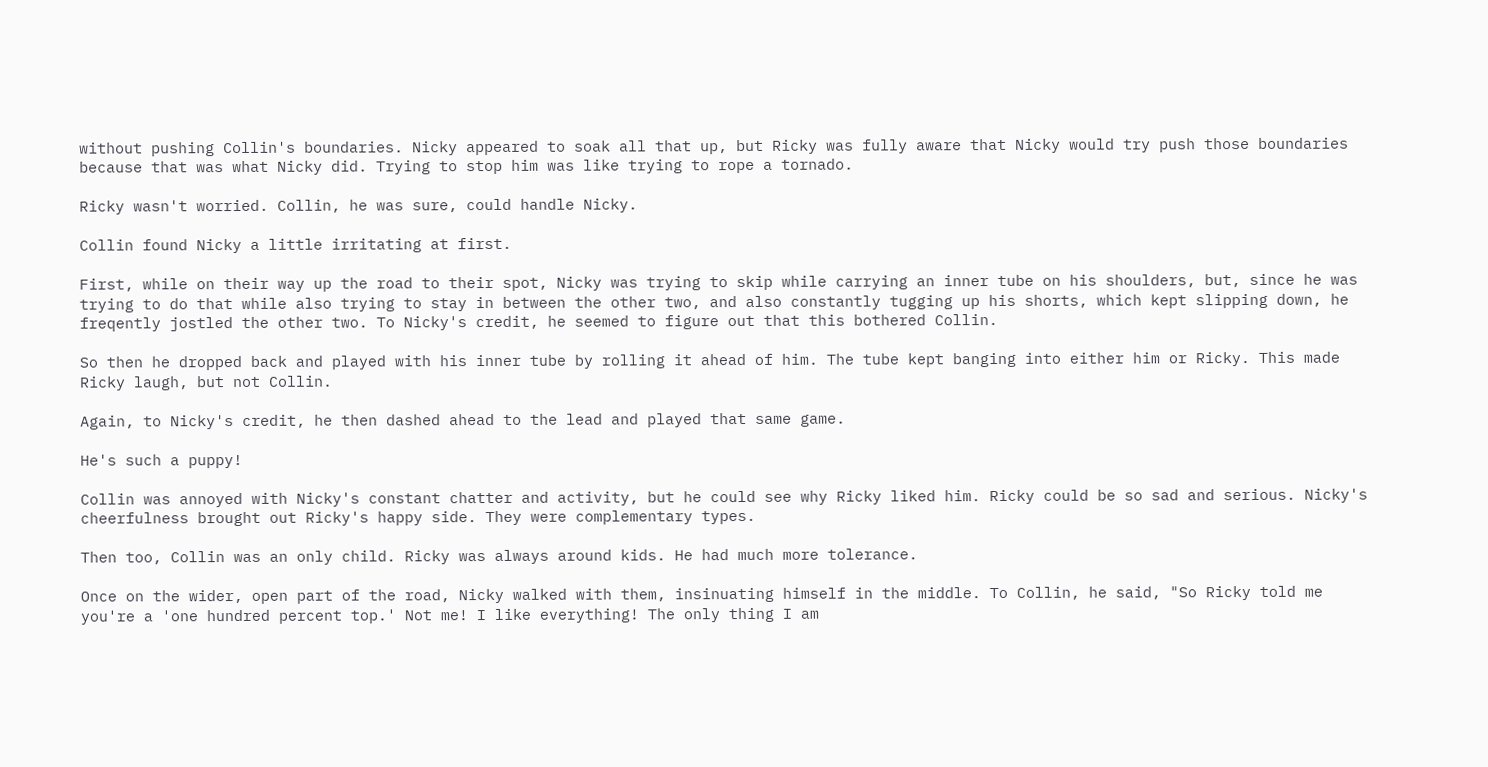without pushing Collin's boundaries. Nicky appeared to soak all that up, but Ricky was fully aware that Nicky would try push those boundaries because that was what Nicky did. Trying to stop him was like trying to rope a tornado.

Ricky wasn't worried. Collin, he was sure, could handle Nicky.

Collin found Nicky a little irritating at first.

First, while on their way up the road to their spot, Nicky was trying to skip while carrying an inner tube on his shoulders, but, since he was trying to do that while also trying to stay in between the other two, and also constantly tugging up his shorts, which kept slipping down, he freqently jostled the other two. To Nicky's credit, he seemed to figure out that this bothered Collin.

So then he dropped back and played with his inner tube by rolling it ahead of him. The tube kept banging into either him or Ricky. This made Ricky laugh, but not Collin.

Again, to Nicky's credit, he then dashed ahead to the lead and played that same game.

He's such a puppy!

Collin was annoyed with Nicky's constant chatter and activity, but he could see why Ricky liked him. Ricky could be so sad and serious. Nicky's cheerfulness brought out Ricky's happy side. They were complementary types.

Then too, Collin was an only child. Ricky was always around kids. He had much more tolerance.

Once on the wider, open part of the road, Nicky walked with them, insinuating himself in the middle. To Collin, he said, "So Ricky told me you're a 'one hundred percent top.' Not me! I like everything! The only thing I am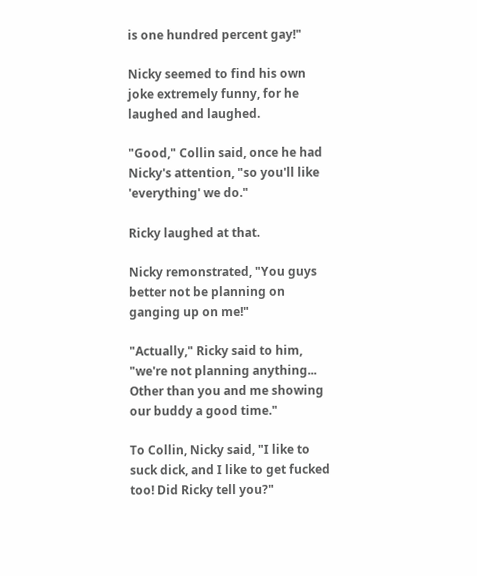is one hundred percent gay!"

Nicky seemed to find his own joke extremely funny, for he laughed and laughed.

"Good," Collin said, once he had Nicky's attention, "so you'll like 'everything' we do."

Ricky laughed at that.

Nicky remonstrated, "You guys better not be planning on ganging up on me!"

"Actually," Ricky said to him, "we're not planning anything... Other than you and me showing our buddy a good time."

To Collin, Nicky said, "I like to suck dick, and I like to get fucked too! Did Ricky tell you?"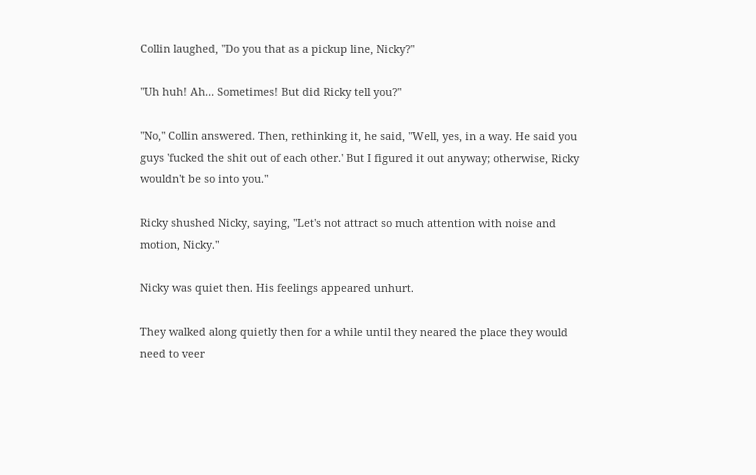Collin laughed, "Do you that as a pickup line, Nicky?"

"Uh huh! Ah... Sometimes! But did Ricky tell you?"

"No," Collin answered. Then, rethinking it, he said, "Well, yes, in a way. He said you guys 'fucked the shit out of each other.' But I figured it out anyway; otherwise, Ricky wouldn't be so into you."

Ricky shushed Nicky, saying, "Let's not attract so much attention with noise and motion, Nicky."

Nicky was quiet then. His feelings appeared unhurt.

They walked along quietly then for a while until they neared the place they would need to veer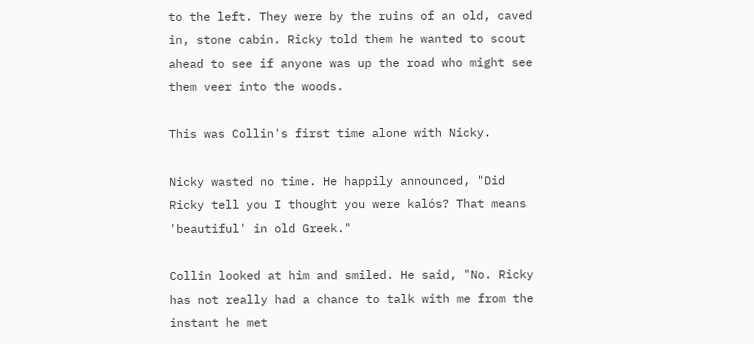to the left. They were by the ruins of an old, caved in, stone cabin. Ricky told them he wanted to scout ahead to see if anyone was up the road who might see them veer into the woods.

This was Collin's first time alone with Nicky.

Nicky wasted no time. He happily announced, "Did Ricky tell you I thought you were kalós? That means 'beautiful' in old Greek."

Collin looked at him and smiled. He said, "No. Ricky has not really had a chance to talk with me from the instant he met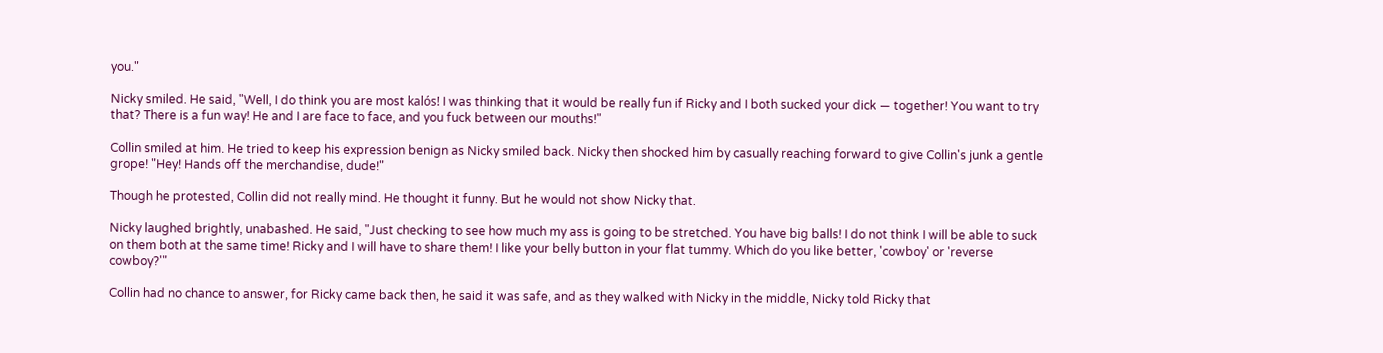you."

Nicky smiled. He said, "Well, I do think you are most kalós! I was thinking that it would be really fun if Ricky and I both sucked your dick — together! You want to try that? There is a fun way! He and I are face to face, and you fuck between our mouths!"

Collin smiled at him. He tried to keep his expression benign as Nicky smiled back. Nicky then shocked him by casually reaching forward to give Collin's junk a gentle grope! "Hey! Hands off the merchandise, dude!"

Though he protested, Collin did not really mind. He thought it funny. But he would not show Nicky that.

Nicky laughed brightly, unabashed. He said, "Just checking to see how much my ass is going to be stretched. You have big balls! I do not think I will be able to suck on them both at the same time! Ricky and I will have to share them! I like your belly button in your flat tummy. Which do you like better, 'cowboy' or 'reverse cowboy?'"

Collin had no chance to answer, for Ricky came back then, he said it was safe, and as they walked with Nicky in the middle, Nicky told Ricky that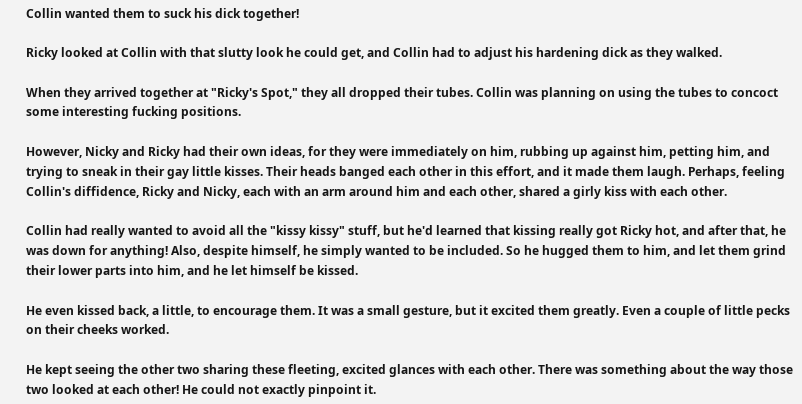Collin wanted them to suck his dick together!

Ricky looked at Collin with that slutty look he could get, and Collin had to adjust his hardening dick as they walked.

When they arrived together at "Ricky's Spot," they all dropped their tubes. Collin was planning on using the tubes to concoct some interesting fucking positions.

However, Nicky and Ricky had their own ideas, for they were immediately on him, rubbing up against him, petting him, and trying to sneak in their gay little kisses. Their heads banged each other in this effort, and it made them laugh. Perhaps, feeling Collin's diffidence, Ricky and Nicky, each with an arm around him and each other, shared a girly kiss with each other.

Collin had really wanted to avoid all the "kissy kissy" stuff, but he'd learned that kissing really got Ricky hot, and after that, he was down for anything! Also, despite himself, he simply wanted to be included. So he hugged them to him, and let them grind their lower parts into him, and he let himself be kissed.

He even kissed back, a little, to encourage them. It was a small gesture, but it excited them greatly. Even a couple of little pecks on their cheeks worked.

He kept seeing the other two sharing these fleeting, excited glances with each other. There was something about the way those two looked at each other! He could not exactly pinpoint it.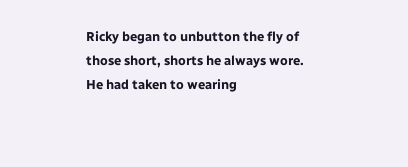Ricky began to unbutton the fly of those short, shorts he always wore. He had taken to wearing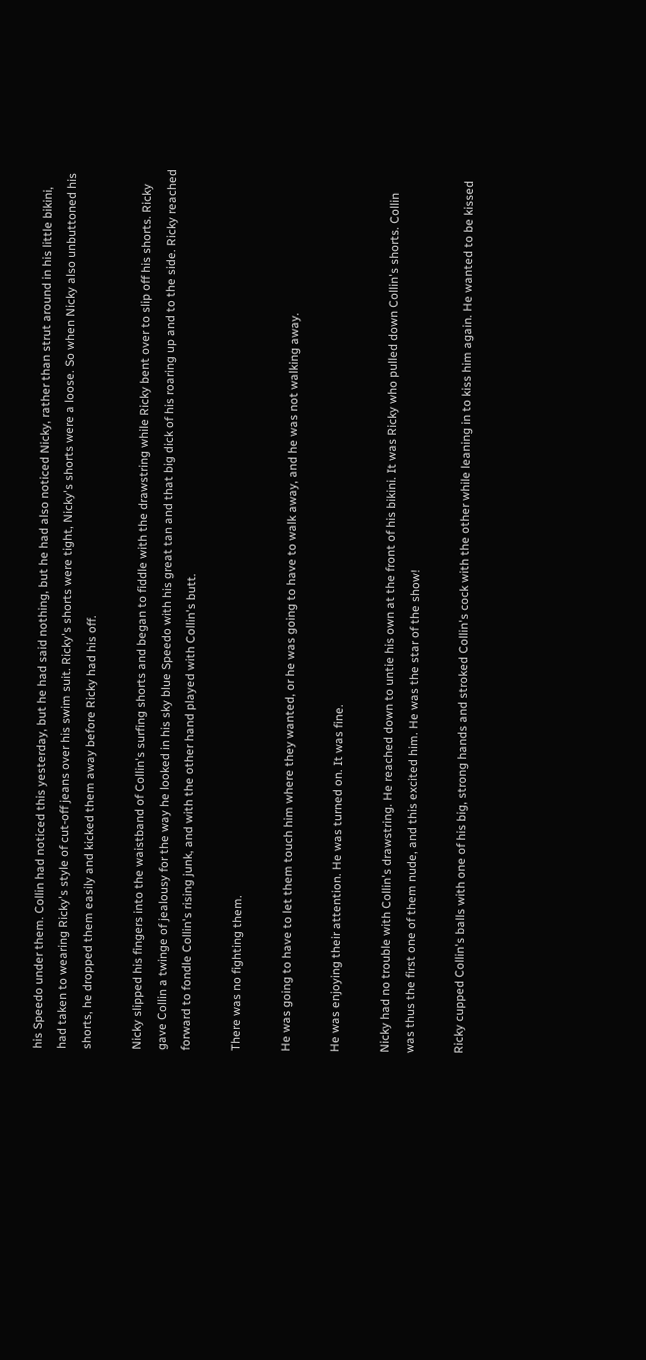his Speedo under them. Collin had noticed this yesterday, but he had said nothing, but he had also noticed Nicky, rather than strut around in his little bikini, had taken to wearing Ricky's style of cut-off jeans over his swim suit. Ricky's shorts were tight, Nicky's shorts were a loose. So when Nicky also unbuttoned his shorts, he dropped them easily and kicked them away before Ricky had his off.

Nicky slipped his fingers into the waistband of Collin's surfing shorts and began to fiddle with the drawstring while Ricky bent over to slip off his shorts. Ricky gave Collin a twinge of jealousy for the way he looked in his sky blue Speedo with his great tan and that big dick of his roaring up and to the side. Ricky reached forward to fondle Collin's rising junk, and with the other hand played with Collin's butt.

There was no fighting them.

He was going to have to let them touch him where they wanted, or he was going to have to walk away, and he was not walking away.

He was enjoying their attention. He was turned on. It was fine.

Nicky had no trouble with Collin's drawstring. He reached down to untie his own at the front of his bikini. It was Ricky who pulled down Collin's shorts. Collin was thus the first one of them nude, and this excited him. He was the star of the show!

Ricky cupped Collin's balls with one of his big, strong hands and stroked Collin's cock with the other while leaning in to kiss him again. He wanted to be kissed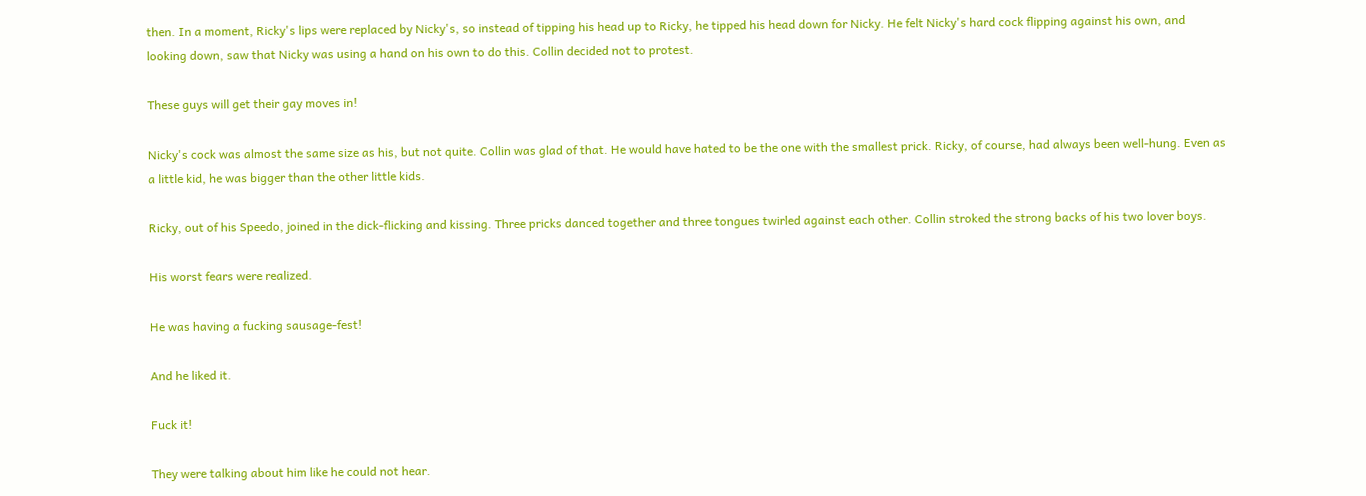then. In a moment, Ricky's lips were replaced by Nicky's, so instead of tipping his head up to Ricky, he tipped his head down for Nicky. He felt Nicky's hard cock flipping against his own, and looking down, saw that Nicky was using a hand on his own to do this. Collin decided not to protest.

These guys will get their gay moves in!

Nicky's cock was almost the same size as his, but not quite. Collin was glad of that. He would have hated to be the one with the smallest prick. Ricky, of course, had always been well-hung. Even as a little kid, he was bigger than the other little kids.

Ricky, out of his Speedo, joined in the dick-flicking and kissing. Three pricks danced together and three tongues twirled against each other. Collin stroked the strong backs of his two lover boys.

His worst fears were realized.

He was having a fucking sausage-fest!

And he liked it.

Fuck it!

They were talking about him like he could not hear.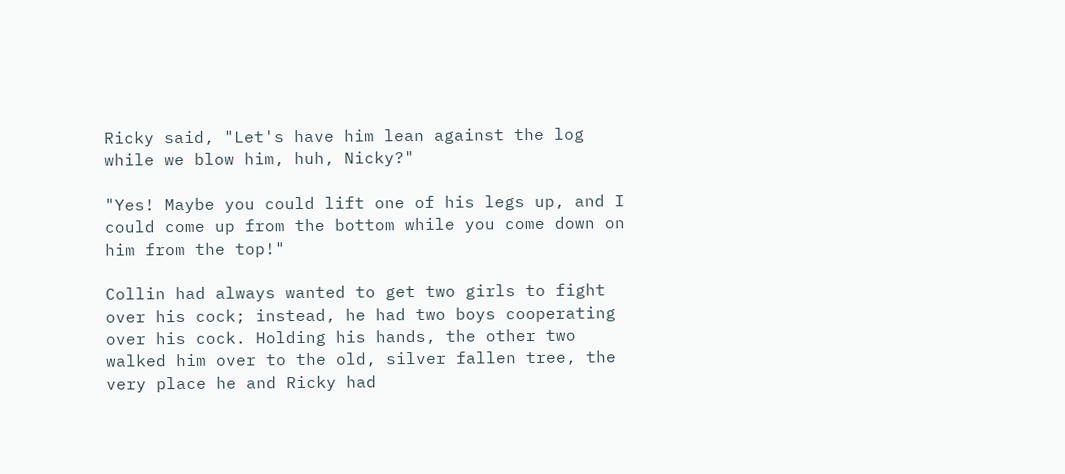Ricky said, "Let's have him lean against the log while we blow him, huh, Nicky?"

"Yes! Maybe you could lift one of his legs up, and I could come up from the bottom while you come down on him from the top!"

Collin had always wanted to get two girls to fight over his cock; instead, he had two boys cooperating over his cock. Holding his hands, the other two walked him over to the old, silver fallen tree, the very place he and Ricky had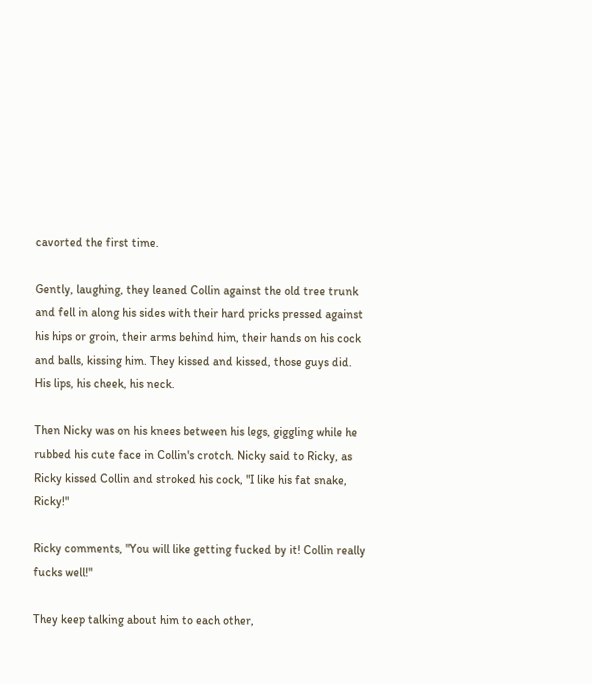cavorted the first time.

Gently, laughing, they leaned Collin against the old tree trunk and fell in along his sides with their hard pricks pressed against his hips or groin, their arms behind him, their hands on his cock and balls, kissing him. They kissed and kissed, those guys did. His lips, his cheek, his neck.

Then Nicky was on his knees between his legs, giggling while he rubbed his cute face in Collin's crotch. Nicky said to Ricky, as Ricky kissed Collin and stroked his cock, "I like his fat snake, Ricky!"

Ricky comments, "You will like getting fucked by it! Collin really fucks well!"

They keep talking about him to each other,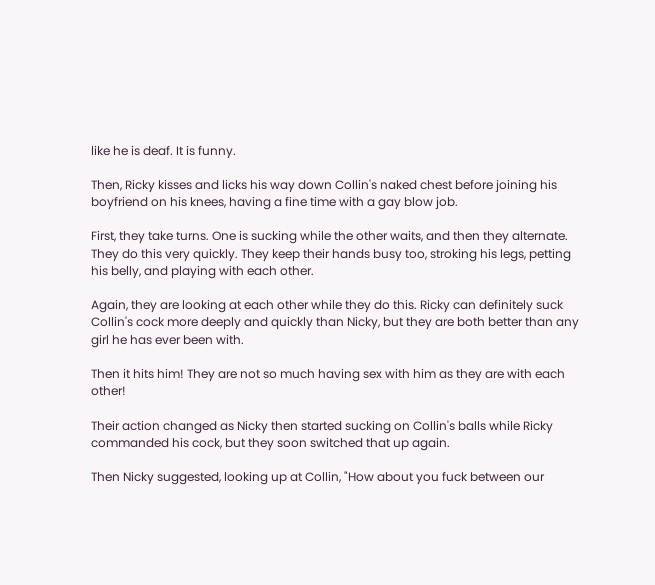like he is deaf. It is funny.

Then, Ricky kisses and licks his way down Collin's naked chest before joining his boyfriend on his knees, having a fine time with a gay blow job.

First, they take turns. One is sucking while the other waits, and then they alternate. They do this very quickly. They keep their hands busy too, stroking his legs, petting his belly, and playing with each other.

Again, they are looking at each other while they do this. Ricky can definitely suck Collin's cock more deeply and quickly than Nicky, but they are both better than any girl he has ever been with.

Then it hits him! They are not so much having sex with him as they are with each other!

Their action changed as Nicky then started sucking on Collin's balls while Ricky commanded his cock, but they soon switched that up again.

Then Nicky suggested, looking up at Collin, "How about you fuck between our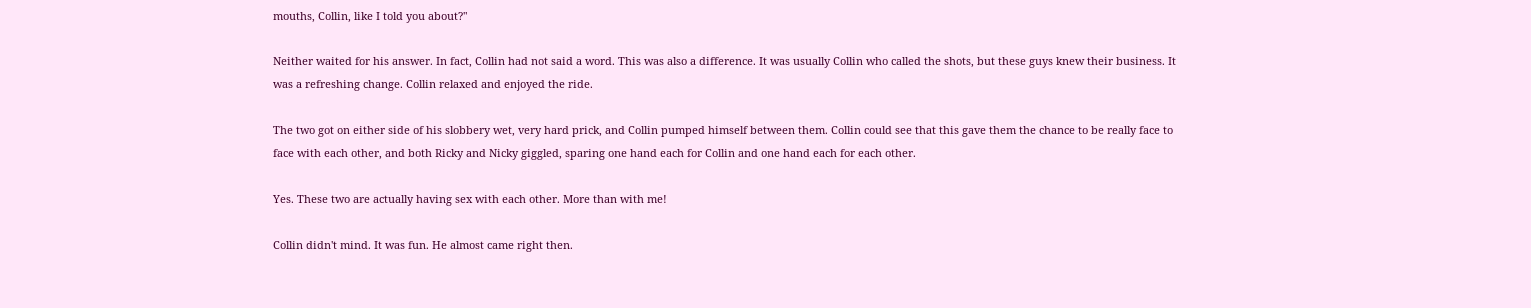mouths, Collin, like I told you about?"

Neither waited for his answer. In fact, Collin had not said a word. This was also a difference. It was usually Collin who called the shots, but these guys knew their business. It was a refreshing change. Collin relaxed and enjoyed the ride.

The two got on either side of his slobbery wet, very hard prick, and Collin pumped himself between them. Collin could see that this gave them the chance to be really face to face with each other, and both Ricky and Nicky giggled, sparing one hand each for Collin and one hand each for each other.

Yes. These two are actually having sex with each other. More than with me!

Collin didn't mind. It was fun. He almost came right then.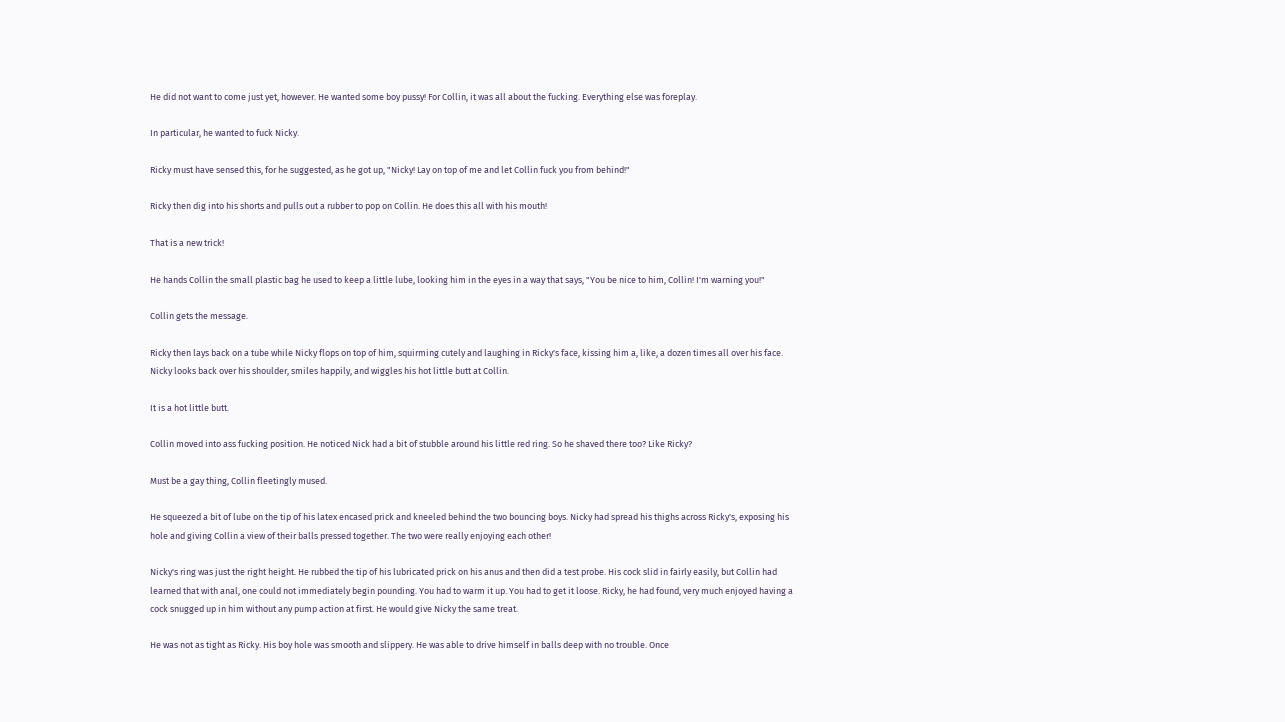He did not want to come just yet, however. He wanted some boy pussy! For Collin, it was all about the fucking. Everything else was foreplay.

In particular, he wanted to fuck Nicky.

Ricky must have sensed this, for he suggested, as he got up, "Nicky! Lay on top of me and let Collin fuck you from behind!"

Ricky then dig into his shorts and pulls out a rubber to pop on Collin. He does this all with his mouth!

That is a new trick!

He hands Collin the small plastic bag he used to keep a little lube, looking him in the eyes in a way that says, "You be nice to him, Collin! I'm warning you!"

Collin gets the message.

Ricky then lays back on a tube while Nicky flops on top of him, squirming cutely and laughing in Ricky's face, kissing him a, like, a dozen times all over his face. Nicky looks back over his shoulder, smiles happily, and wiggles his hot little butt at Collin.

It is a hot little butt.

Collin moved into ass fucking position. He noticed Nick had a bit of stubble around his little red ring. So he shaved there too? Like Ricky?

Must be a gay thing, Collin fleetingly mused.

He squeezed a bit of lube on the tip of his latex encased prick and kneeled behind the two bouncing boys. Nicky had spread his thighs across Ricky's, exposing his hole and giving Collin a view of their balls pressed together. The two were really enjoying each other!

Nicky's ring was just the right height. He rubbed the tip of his lubricated prick on his anus and then did a test probe. His cock slid in fairly easily, but Collin had learned that with anal, one could not immediately begin pounding. You had to warm it up. You had to get it loose. Ricky, he had found, very much enjoyed having a cock snugged up in him without any pump action at first. He would give Nicky the same treat.

He was not as tight as Ricky. His boy hole was smooth and slippery. He was able to drive himself in balls deep with no trouble. Once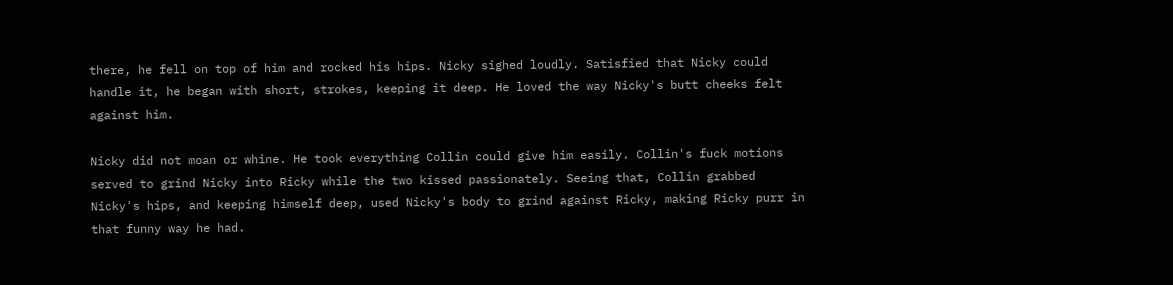there, he fell on top of him and rocked his hips. Nicky sighed loudly. Satisfied that Nicky could handle it, he began with short, strokes, keeping it deep. He loved the way Nicky's butt cheeks felt against him.

Nicky did not moan or whine. He took everything Collin could give him easily. Collin's fuck motions served to grind Nicky into Ricky while the two kissed passionately. Seeing that, Collin grabbed Nicky's hips, and keeping himself deep, used Nicky's body to grind against Ricky, making Ricky purr in that funny way he had.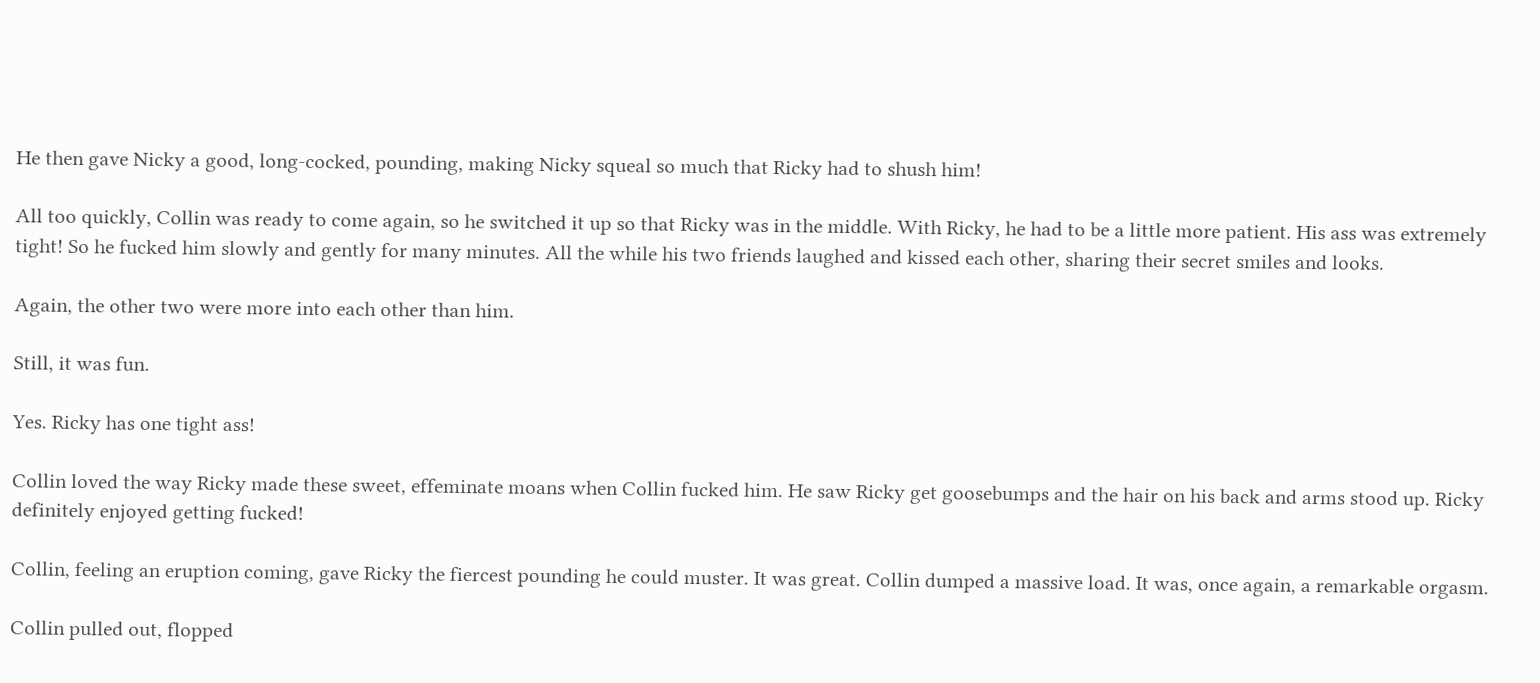He then gave Nicky a good, long-cocked, pounding, making Nicky squeal so much that Ricky had to shush him!

All too quickly, Collin was ready to come again, so he switched it up so that Ricky was in the middle. With Ricky, he had to be a little more patient. His ass was extremely tight! So he fucked him slowly and gently for many minutes. All the while his two friends laughed and kissed each other, sharing their secret smiles and looks.

Again, the other two were more into each other than him.

Still, it was fun.

Yes. Ricky has one tight ass!

Collin loved the way Ricky made these sweet, effeminate moans when Collin fucked him. He saw Ricky get goosebumps and the hair on his back and arms stood up. Ricky definitely enjoyed getting fucked!

Collin, feeling an eruption coming, gave Ricky the fiercest pounding he could muster. It was great. Collin dumped a massive load. It was, once again, a remarkable orgasm.

Collin pulled out, flopped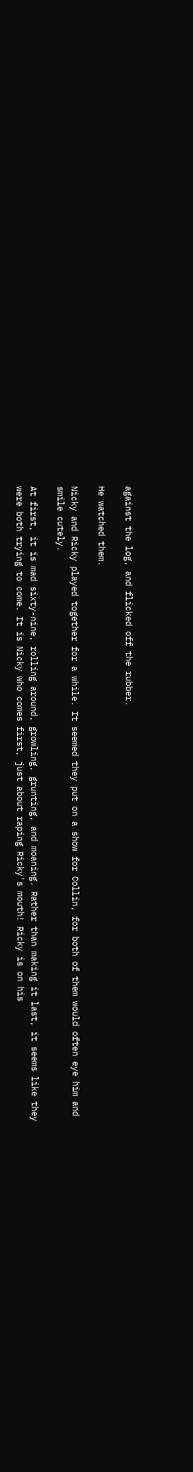against the log, and flicked off the rubber.

He watched them.

Nicky and Ricky played together for a while. It seemed they put on a show for Collin, for both of them would often eye him and smile cutely.

At first, it is mad sixty-nine, rolling around, growling, grunting, and moaning. Rather than making it last, it seems like they were both trying to come. It is Nicky who comes first, just about raping Ricky's mouth! Ricky is on his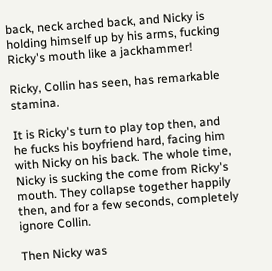back, neck arched back, and Nicky is holding himself up by his arms, fucking Ricky's mouth like a jackhammer!

Ricky, Collin has seen, has remarkable stamina.

It is Ricky's turn to play top then, and he fucks his boyfriend hard, facing him with Nicky on his back. The whole time, Nicky is sucking the come from Ricky's mouth. They collapse together happily then, and for a few seconds, completely ignore Collin.

Then Nicky was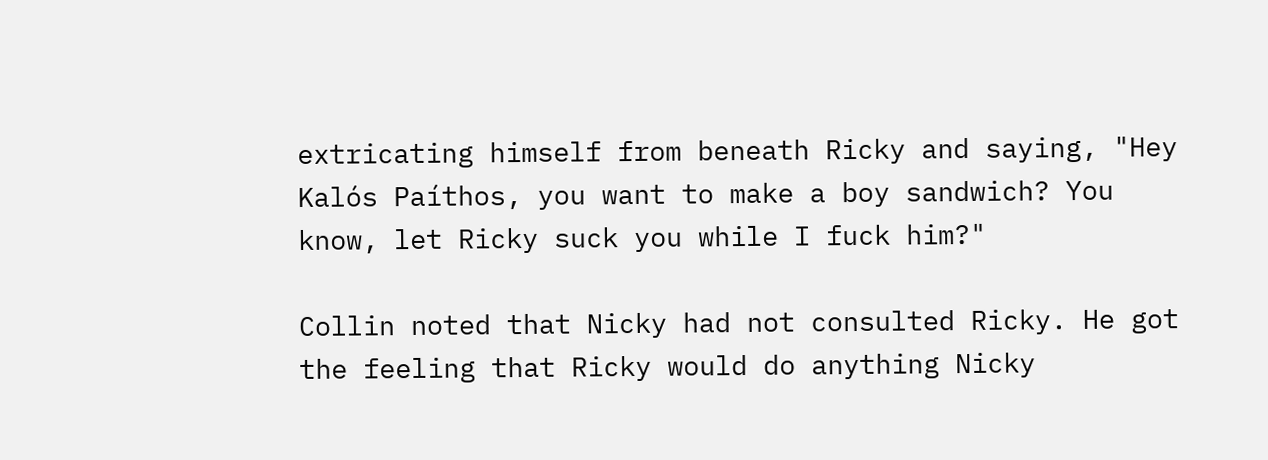extricating himself from beneath Ricky and saying, "Hey Kalós Paíthos, you want to make a boy sandwich? You know, let Ricky suck you while I fuck him?"

Collin noted that Nicky had not consulted Ricky. He got the feeling that Ricky would do anything Nicky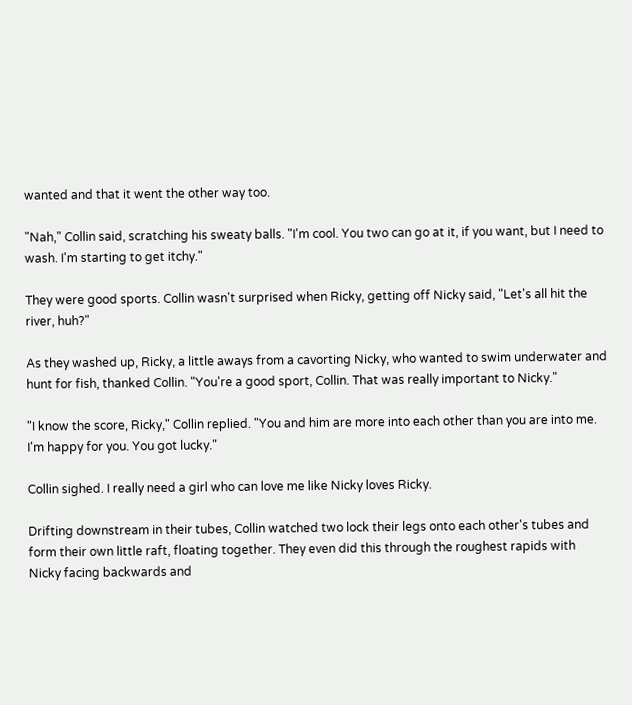wanted and that it went the other way too.

"Nah," Collin said, scratching his sweaty balls. "I'm cool. You two can go at it, if you want, but I need to wash. I'm starting to get itchy."

They were good sports. Collin wasn't surprised when Ricky, getting off Nicky said, "Let's all hit the river, huh?"

As they washed up, Ricky, a little aways from a cavorting Nicky, who wanted to swim underwater and hunt for fish, thanked Collin. "You're a good sport, Collin. That was really important to Nicky."

"I know the score, Ricky," Collin replied. "You and him are more into each other than you are into me. I'm happy for you. You got lucky."

Collin sighed. I really need a girl who can love me like Nicky loves Ricky.

Drifting downstream in their tubes, Collin watched two lock their legs onto each other's tubes and form their own little raft, floating together. They even did this through the roughest rapids with Nicky facing backwards and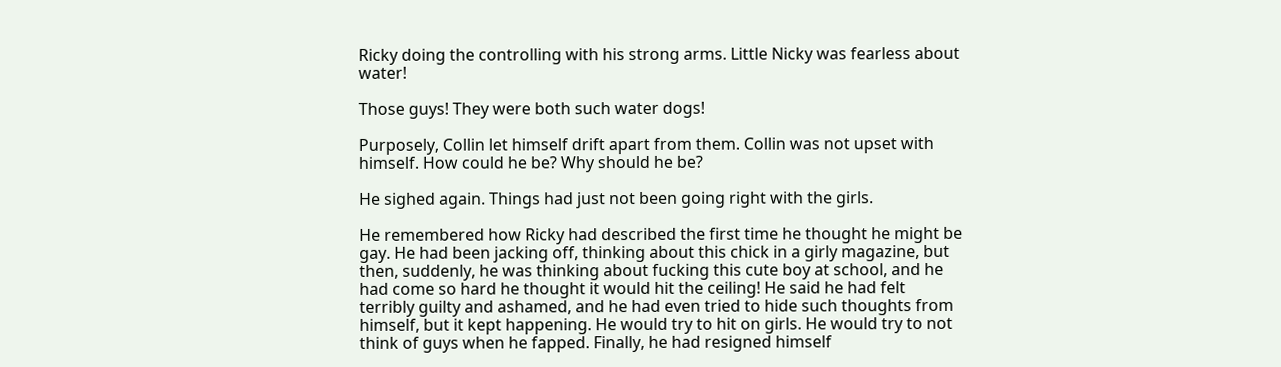Ricky doing the controlling with his strong arms. Little Nicky was fearless about water!

Those guys! They were both such water dogs!

Purposely, Collin let himself drift apart from them. Collin was not upset with himself. How could he be? Why should he be?

He sighed again. Things had just not been going right with the girls.

He remembered how Ricky had described the first time he thought he might be gay. He had been jacking off, thinking about this chick in a girly magazine, but then, suddenly, he was thinking about fucking this cute boy at school, and he had come so hard he thought it would hit the ceiling! He said he had felt terribly guilty and ashamed, and he had even tried to hide such thoughts from himself, but it kept happening. He would try to hit on girls. He would try to not think of guys when he fapped. Finally, he had resigned himself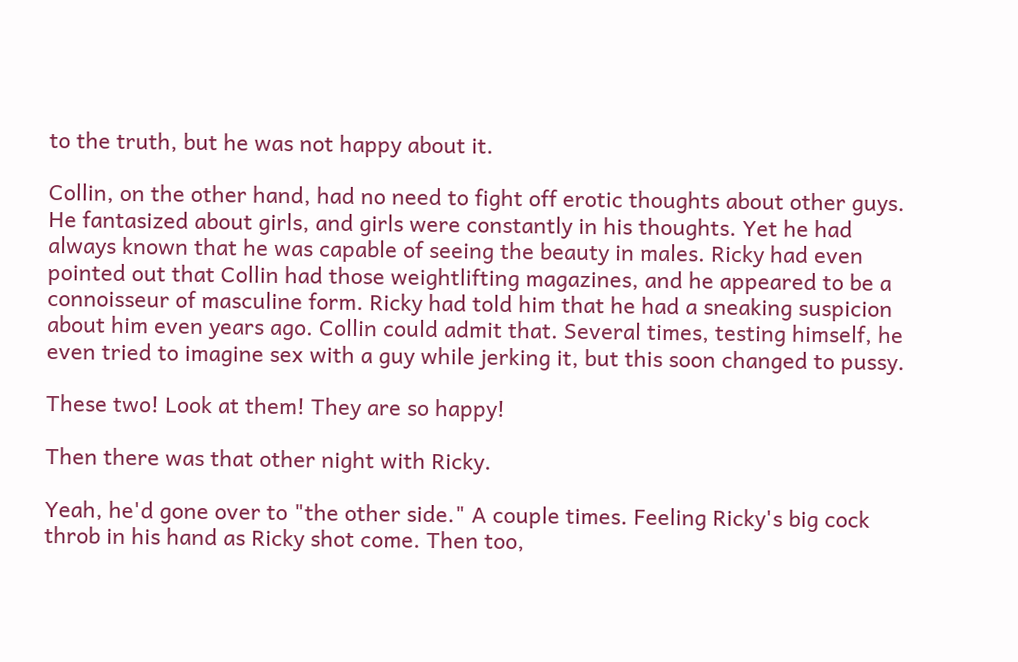to the truth, but he was not happy about it.

Collin, on the other hand, had no need to fight off erotic thoughts about other guys. He fantasized about girls, and girls were constantly in his thoughts. Yet he had always known that he was capable of seeing the beauty in males. Ricky had even pointed out that Collin had those weightlifting magazines, and he appeared to be a connoisseur of masculine form. Ricky had told him that he had a sneaking suspicion about him even years ago. Collin could admit that. Several times, testing himself, he even tried to imagine sex with a guy while jerking it, but this soon changed to pussy.

These two! Look at them! They are so happy!

Then there was that other night with Ricky.

Yeah, he'd gone over to "the other side." A couple times. Feeling Ricky's big cock throb in his hand as Ricky shot come. Then too,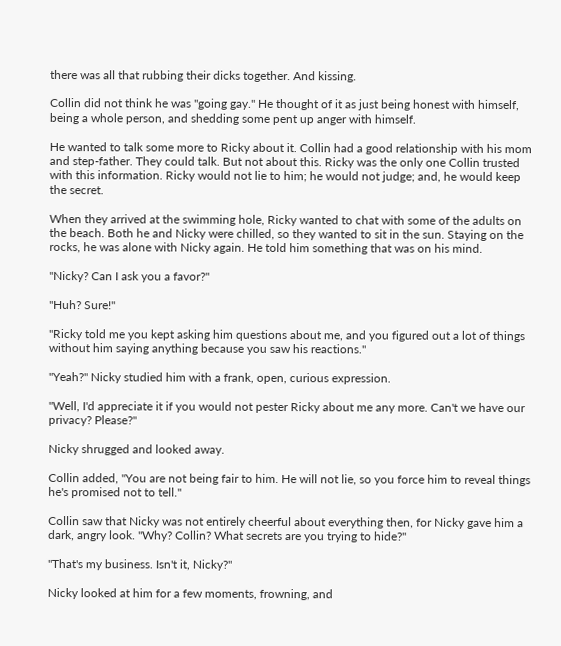there was all that rubbing their dicks together. And kissing.

Collin did not think he was "going gay." He thought of it as just being honest with himself, being a whole person, and shedding some pent up anger with himself.

He wanted to talk some more to Ricky about it. Collin had a good relationship with his mom and step-father. They could talk. But not about this. Ricky was the only one Collin trusted with this information. Ricky would not lie to him; he would not judge; and, he would keep the secret.

When they arrived at the swimming hole, Ricky wanted to chat with some of the adults on the beach. Both he and Nicky were chilled, so they wanted to sit in the sun. Staying on the rocks, he was alone with Nicky again. He told him something that was on his mind.

"Nicky? Can I ask you a favor?"

"Huh? Sure!"

"Ricky told me you kept asking him questions about me, and you figured out a lot of things without him saying anything because you saw his reactions."

"Yeah?" Nicky studied him with a frank, open, curious expression.

"Well, I'd appreciate it if you would not pester Ricky about me any more. Can't we have our privacy? Please?"

Nicky shrugged and looked away.

Collin added, "You are not being fair to him. He will not lie, so you force him to reveal things he's promised not to tell."

Collin saw that Nicky was not entirely cheerful about everything then, for Nicky gave him a dark, angry look. "Why? Collin? What secrets are you trying to hide?"

"That's my business. Isn't it, Nicky?"

Nicky looked at him for a few moments, frowning, and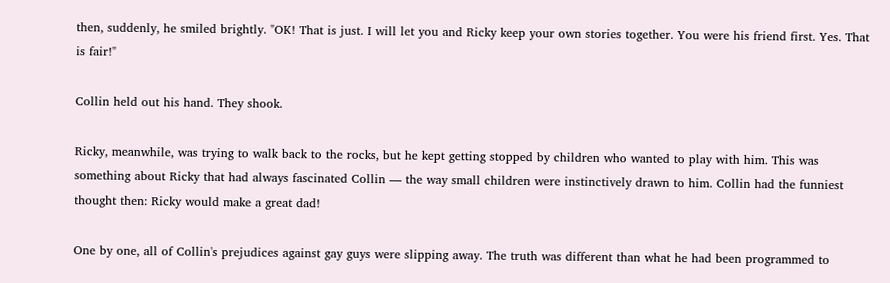then, suddenly, he smiled brightly. "OK! That is just. I will let you and Ricky keep your own stories together. You were his friend first. Yes. That is fair!"

Collin held out his hand. They shook.

Ricky, meanwhile, was trying to walk back to the rocks, but he kept getting stopped by children who wanted to play with him. This was something about Ricky that had always fascinated Collin — the way small children were instinctively drawn to him. Collin had the funniest thought then: Ricky would make a great dad!

One by one, all of Collin's prejudices against gay guys were slipping away. The truth was different than what he had been programmed to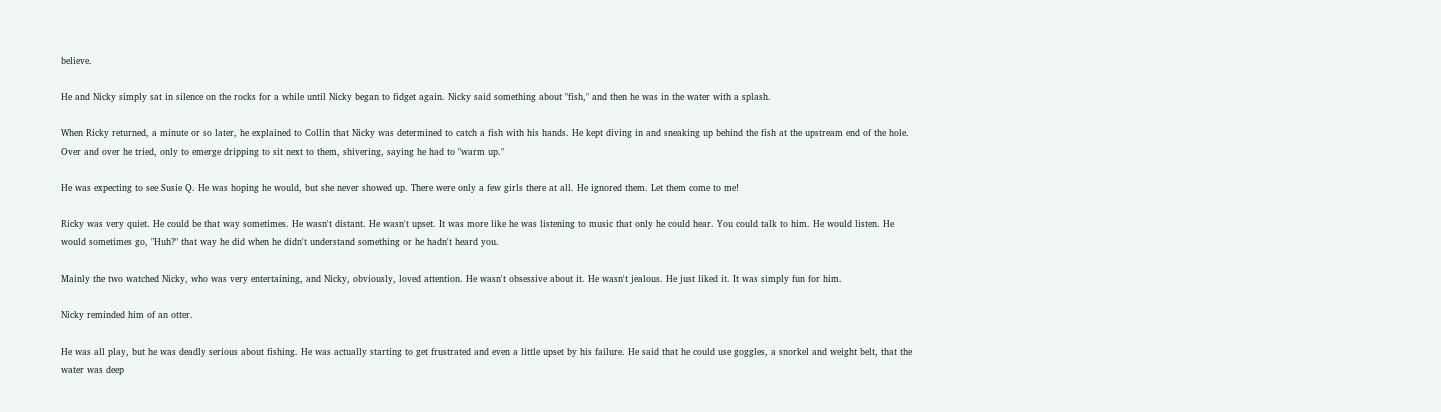believe.

He and Nicky simply sat in silence on the rocks for a while until Nicky began to fidget again. Nicky said something about "fish," and then he was in the water with a splash.

When Ricky returned, a minute or so later, he explained to Collin that Nicky was determined to catch a fish with his hands. He kept diving in and sneaking up behind the fish at the upstream end of the hole. Over and over he tried, only to emerge dripping to sit next to them, shivering, saying he had to "warm up."

He was expecting to see Susie Q. He was hoping he would, but she never showed up. There were only a few girls there at all. He ignored them. Let them come to me!

Ricky was very quiet. He could be that way sometimes. He wasn't distant. He wasn't upset. It was more like he was listening to music that only he could hear. You could talk to him. He would listen. He would sometimes go, "Huh?" that way he did when he didn't understand something or he hadn't heard you.

Mainly the two watched Nicky, who was very entertaining, and Nicky, obviously, loved attention. He wasn't obsessive about it. He wasn't jealous. He just liked it. It was simply fun for him.

Nicky reminded him of an otter.

He was all play, but he was deadly serious about fishing. He was actually starting to get frustrated and even a little upset by his failure. He said that he could use goggles, a snorkel and weight belt, that the water was deep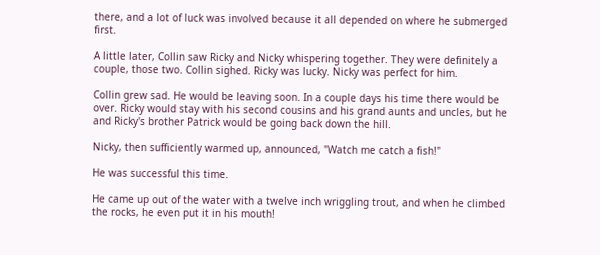there, and a lot of luck was involved because it all depended on where he submerged first.

A little later, Collin saw Ricky and Nicky whispering together. They were definitely a couple, those two. Collin sighed. Ricky was lucky. Nicky was perfect for him.

Collin grew sad. He would be leaving soon. In a couple days his time there would be over. Ricky would stay with his second cousins and his grand aunts and uncles, but he and Ricky's brother Patrick would be going back down the hill.

Nicky, then sufficiently warmed up, announced, "Watch me catch a fish!"

He was successful this time.

He came up out of the water with a twelve inch wriggling trout, and when he climbed the rocks, he even put it in his mouth!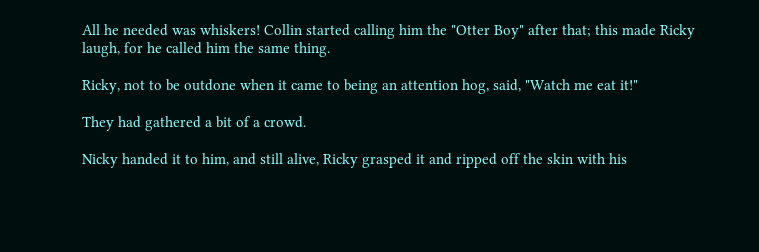All he needed was whiskers! Collin started calling him the "Otter Boy" after that; this made Ricky laugh, for he called him the same thing.

Ricky, not to be outdone when it came to being an attention hog, said, "Watch me eat it!"

They had gathered a bit of a crowd.

Nicky handed it to him, and still alive, Ricky grasped it and ripped off the skin with his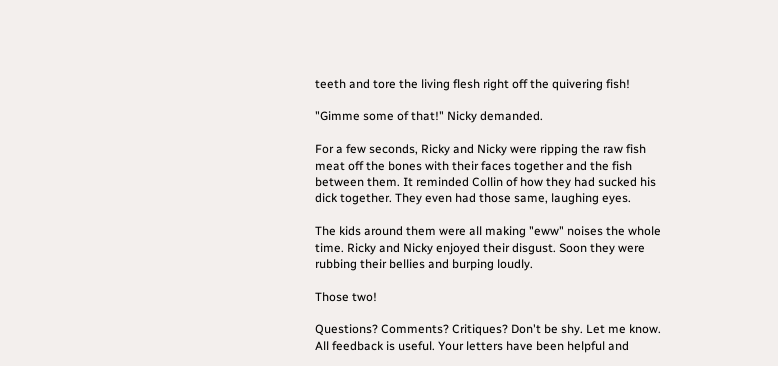teeth and tore the living flesh right off the quivering fish!

"Gimme some of that!" Nicky demanded.

For a few seconds, Ricky and Nicky were ripping the raw fish meat off the bones with their faces together and the fish between them. It reminded Collin of how they had sucked his dick together. They even had those same, laughing eyes.

The kids around them were all making "eww" noises the whole time. Ricky and Nicky enjoyed their disgust. Soon they were rubbing their bellies and burping loudly.

Those two!

Questions? Comments? Critiques? Don't be shy. Let me know. All feedback is useful. Your letters have been helpful and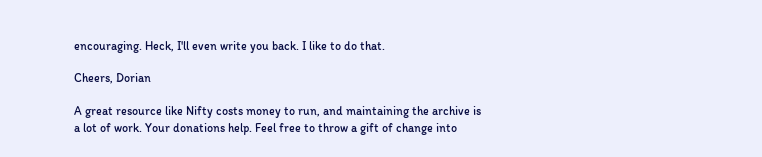encouraging. Heck, I'll even write you back. I like to do that.

Cheers, Dorian

A great resource like Nifty costs money to run, and maintaining the archive is a lot of work. Your donations help. Feel free to throw a gift of change into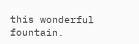this wonderful fountain.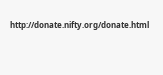http://donate.nifty.org/donate.html